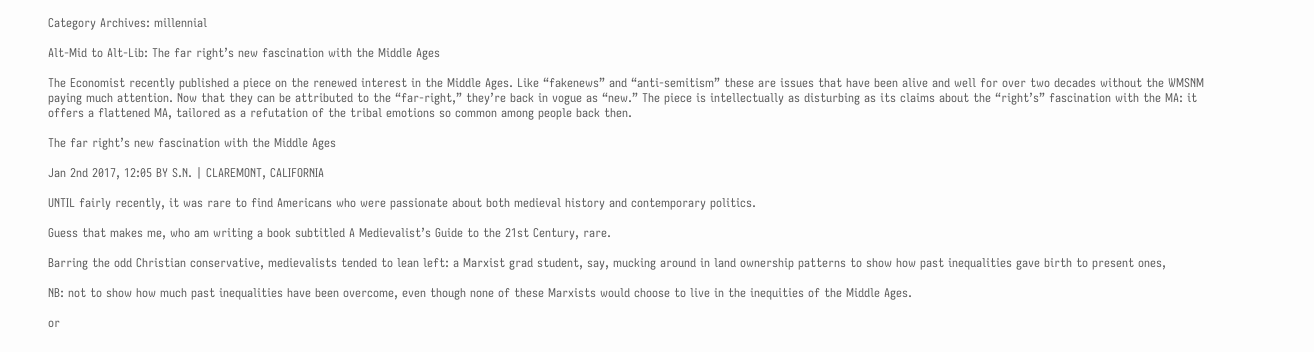Category Archives: millennial

Alt-Mid to Alt-Lib: The far right’s new fascination with the Middle Ages

The Economist recently published a piece on the renewed interest in the Middle Ages. Like “fakenews” and “anti-semitism” these are issues that have been alive and well for over two decades without the WMSNM paying much attention. Now that they can be attributed to the “far-right,” they’re back in vogue as “new.” The piece is intellectually as disturbing as its claims about the “right’s” fascination with the MA: it offers a flattened MA, tailored as a refutation of the tribal emotions so common among people back then.

The far right’s new fascination with the Middle Ages

Jan 2nd 2017, 12:05 BY S.N. | CLAREMONT, CALIFORNIA

UNTIL fairly recently, it was rare to find Americans who were passionate about both medieval history and contemporary politics.

Guess that makes me, who am writing a book subtitled A Medievalist’s Guide to the 21st Century, rare.

Barring the odd Christian conservative, medievalists tended to lean left: a Marxist grad student, say, mucking around in land ownership patterns to show how past inequalities gave birth to present ones,

NB: not to show how much past inequalities have been overcome, even though none of these Marxists would choose to live in the inequities of the Middle Ages.

or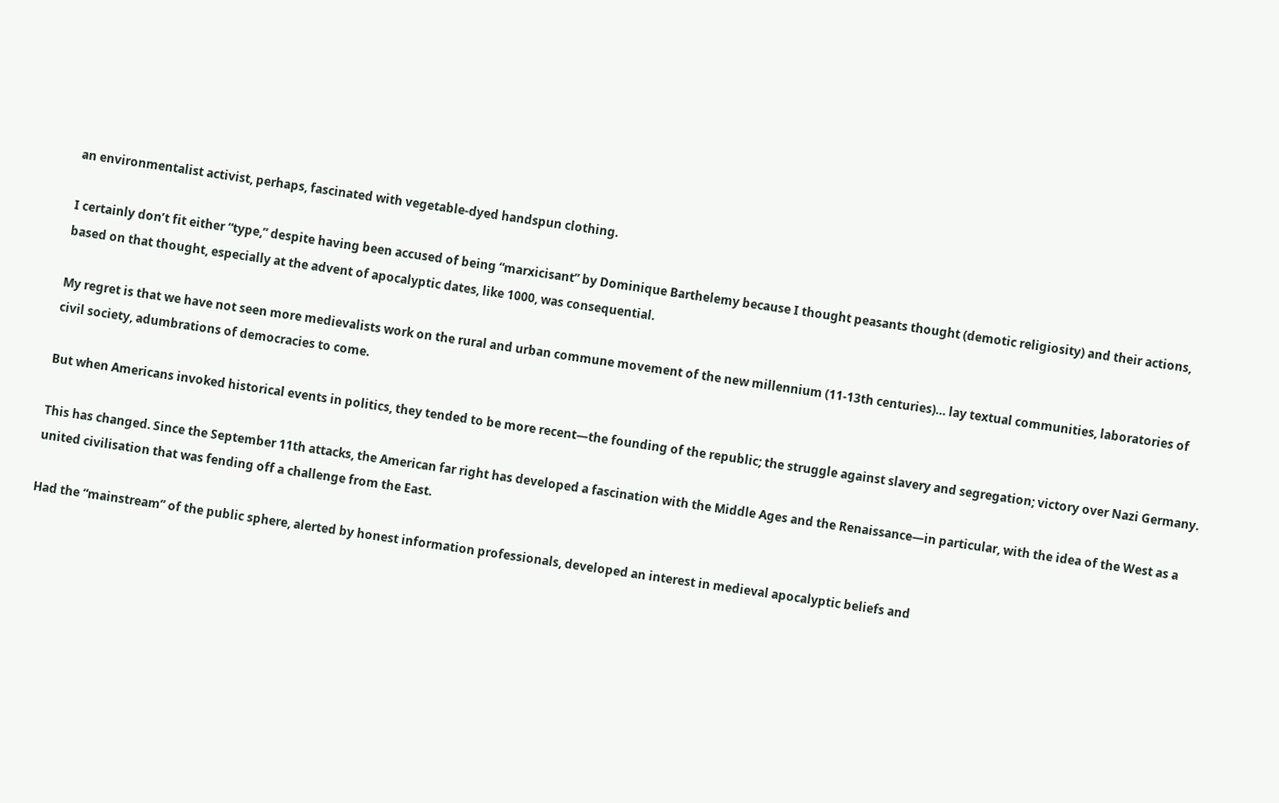an environmentalist activist, perhaps, fascinated with vegetable-dyed handspun clothing.

I certainly don’t fit either “type,” despite having been accused of being “marxicisant” by Dominique Barthelemy because I thought peasants thought (demotic religiosity) and their actions, based on that thought, especially at the advent of apocalyptic dates, like 1000, was consequential.

My regret is that we have not seen more medievalists work on the rural and urban commune movement of the new millennium (11-13th centuries)… lay textual communities, laboratories of civil society, adumbrations of democracies to come.

But when Americans invoked historical events in politics, they tended to be more recent—the founding of the republic; the struggle against slavery and segregation; victory over Nazi Germany.

This has changed. Since the September 11th attacks, the American far right has developed a fascination with the Middle Ages and the Renaissance—in particular, with the idea of the West as a united civilisation that was fending off a challenge from the East.

Had the “mainstream” of the public sphere, alerted by honest information professionals, developed an interest in medieval apocalyptic beliefs and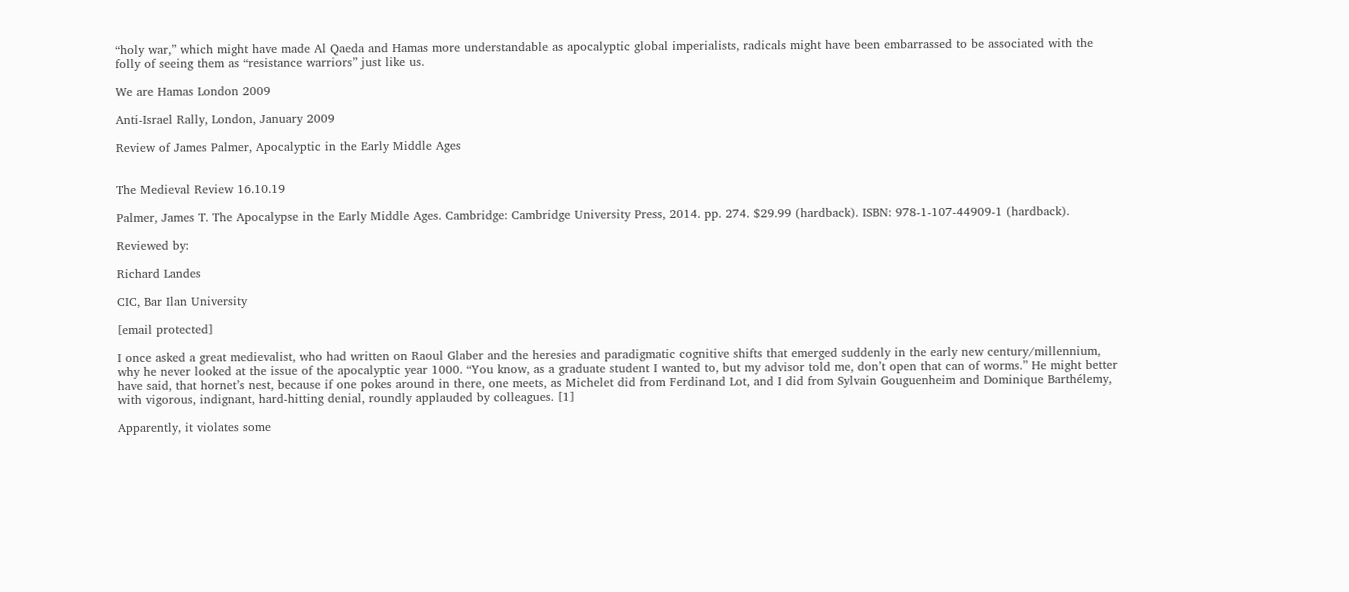“holy war,” which might have made Al Qaeda and Hamas more understandable as apocalyptic global imperialists, radicals might have been embarrassed to be associated with the folly of seeing them as “resistance warriors” just like us.

We are Hamas London 2009

Anti-Israel Rally, London, January 2009

Review of James Palmer, Apocalyptic in the Early Middle Ages


The Medieval Review 16.10.19

Palmer, James T. The Apocalypse in the Early Middle Ages. Cambridge: Cambridge University Press, 2014. pp. 274. $29.99 (hardback). ISBN: 978-1-107-44909-1 (hardback).

Reviewed by:

Richard Landes

CIC, Bar Ilan University

[email protected]

I once asked a great medievalist, who had written on Raoul Glaber and the heresies and paradigmatic cognitive shifts that emerged suddenly in the early new century/millennium, why he never looked at the issue of the apocalyptic year 1000. “You know, as a graduate student I wanted to, but my advisor told me, don’t open that can of worms.” He might better have said, that hornet’s nest, because if one pokes around in there, one meets, as Michelet did from Ferdinand Lot, and I did from Sylvain Gouguenheim and Dominique Barthélemy, with vigorous, indignant, hard-hitting denial, roundly applauded by colleagues. [1]

Apparently, it violates some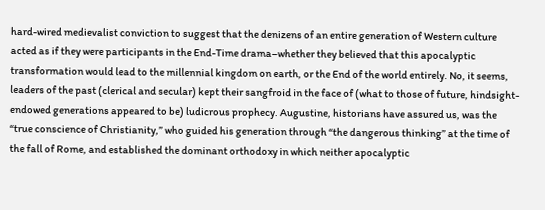hard-wired medievalist conviction to suggest that the denizens of an entire generation of Western culture acted as if they were participants in the End-Time drama–whether they believed that this apocalyptic transformation would lead to the millennial kingdom on earth, or the End of the world entirely. No, it seems, leaders of the past (clerical and secular) kept their sangfroid in the face of (what to those of future, hindsight-endowed generations appeared to be) ludicrous prophecy. Augustine, historians have assured us, was the “true conscience of Christianity,” who guided his generation through “the dangerous thinking” at the time of the fall of Rome, and established the dominant orthodoxy in which neither apocalyptic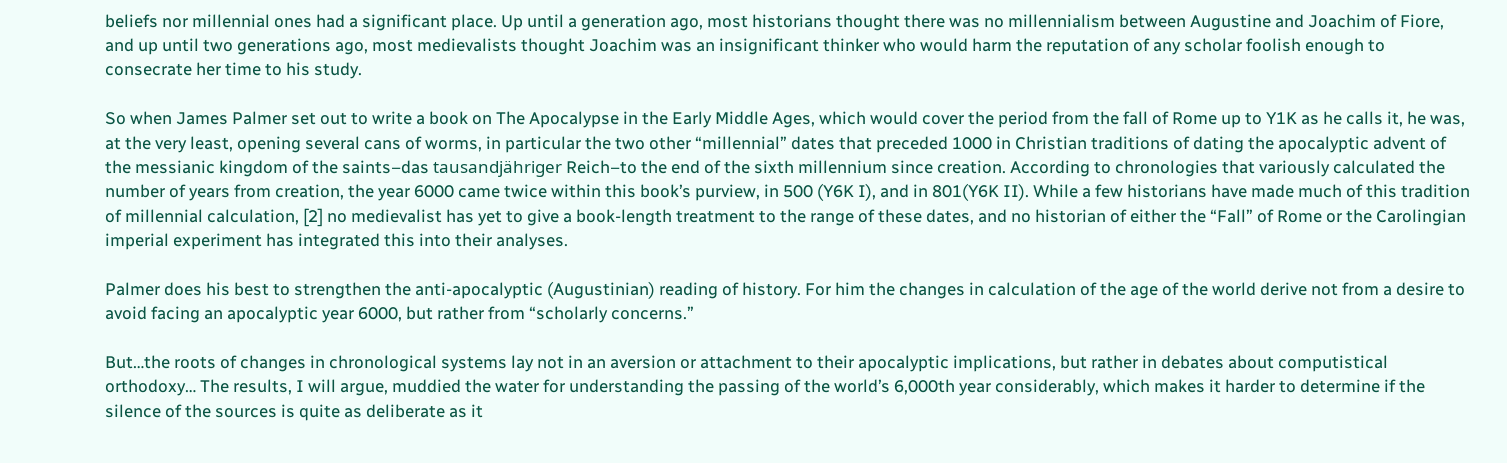beliefs nor millennial ones had a significant place. Up until a generation ago, most historians thought there was no millennialism between Augustine and Joachim of Fiore, and up until two generations ago, most medievalists thought Joachim was an insignificant thinker who would harm the reputation of any scholar foolish enough to consecrate her time to his study.

So when James Palmer set out to write a book on The Apocalypse in the Early Middle Ages, which would cover the period from the fall of Rome up to Y1K as he calls it, he was, at the very least, opening several cans of worms, in particular the two other “millennial” dates that preceded 1000 in Christian traditions of dating the apocalyptic advent of the messianic kingdom of the saints–das tausandjähriger Reich–to the end of the sixth millennium since creation. According to chronologies that variously calculated the number of years from creation, the year 6000 came twice within this book’s purview, in 500 (Y6K I), and in 801(Y6K II). While a few historians have made much of this tradition of millennial calculation, [2] no medievalist has yet to give a book-length treatment to the range of these dates, and no historian of either the “Fall” of Rome or the Carolingian imperial experiment has integrated this into their analyses.

Palmer does his best to strengthen the anti-apocalyptic (Augustinian) reading of history. For him the changes in calculation of the age of the world derive not from a desire to avoid facing an apocalyptic year 6000, but rather from “scholarly concerns.”

But…the roots of changes in chronological systems lay not in an aversion or attachment to their apocalyptic implications, but rather in debates about computistical orthodoxy… The results, I will argue, muddied the water for understanding the passing of the world’s 6,000th year considerably, which makes it harder to determine if the silence of the sources is quite as deliberate as it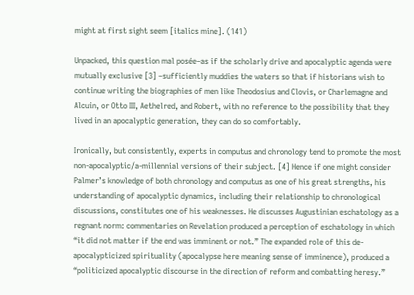might at first sight seem [italics mine]. (141)

Unpacked, this question mal posée–as if the scholarly drive and apocalyptic agenda were mutually exclusive [3] –sufficiently muddies the waters so that if historians wish to continue writing the biographies of men like Theodosius and Clovis, or Charlemagne and Alcuin, or Otto III, Aethelred, and Robert, with no reference to the possibility that they lived in an apocalyptic generation, they can do so comfortably.

Ironically, but consistently, experts in computus and chronology tend to promote the most non-apocalyptic/a-millennial versions of their subject. [4] Hence if one might consider Palmer’s knowledge of both chronology and computus as one of his great strengths, his understanding of apocalyptic dynamics, including their relationship to chronological discussions, constitutes one of his weaknesses. He discusses Augustinian eschatology as a regnant norm: commentaries on Revelation produced a perception of eschatology in which “it did not matter if the end was imminent or not.” The expanded role of this de-apocalypticized spirituality (apocalypse here meaning sense of imminence), produced a “politicized apocalyptic discourse in the direction of reform and combatting heresy.”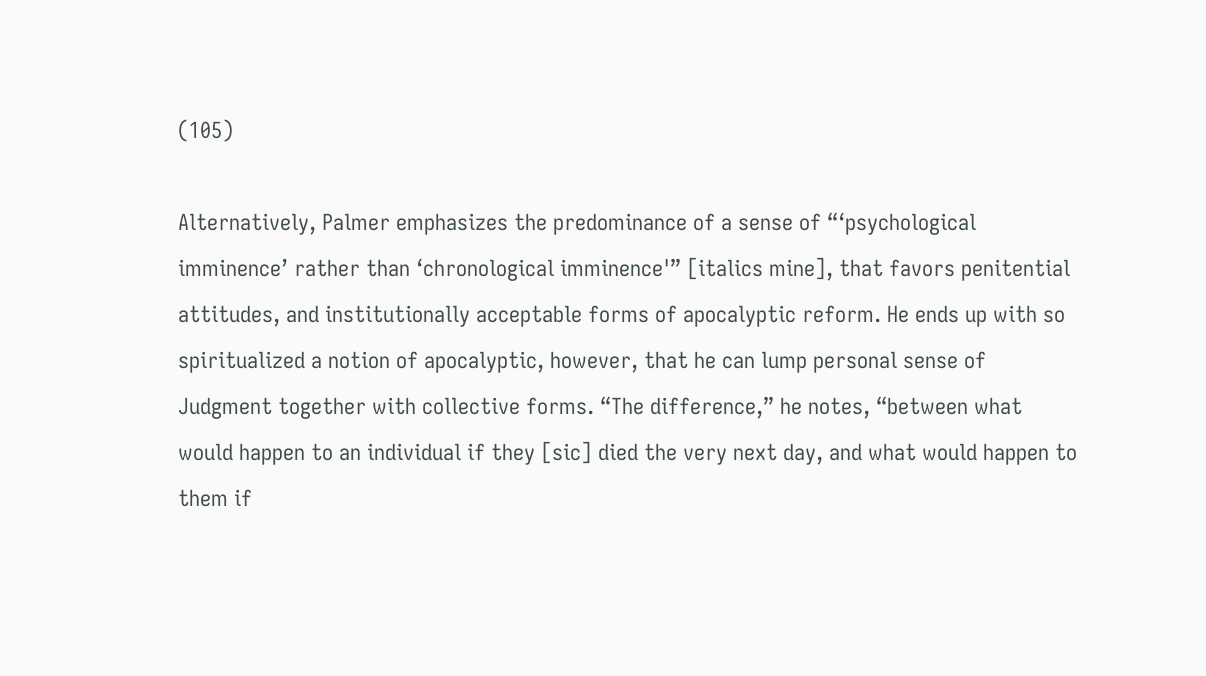(105)

Alternatively, Palmer emphasizes the predominance of a sense of “‘psychological imminence’ rather than ‘chronological imminence'” [italics mine], that favors penitential attitudes, and institutionally acceptable forms of apocalyptic reform. He ends up with so spiritualized a notion of apocalyptic, however, that he can lump personal sense of Judgment together with collective forms. “The difference,” he notes, “between what would happen to an individual if they [sic] died the very next day, and what would happen to them if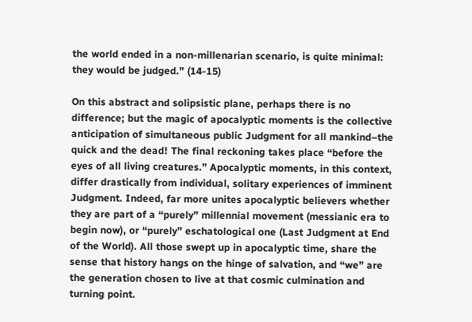the world ended in a non-millenarian scenario, is quite minimal: they would be judged.” (14-15)

On this abstract and solipsistic plane, perhaps there is no difference; but the magic of apocalyptic moments is the collective anticipation of simultaneous public Judgment for all mankind–the quick and the dead! The final reckoning takes place “before the eyes of all living creatures.” Apocalyptic moments, in this context, differ drastically from individual, solitary experiences of imminent Judgment. Indeed, far more unites apocalyptic believers whether they are part of a “purely” millennial movement (messianic era to begin now), or “purely” eschatological one (Last Judgment at End of the World). All those swept up in apocalyptic time, share the sense that history hangs on the hinge of salvation, and “we” are the generation chosen to live at that cosmic culmination and turning point.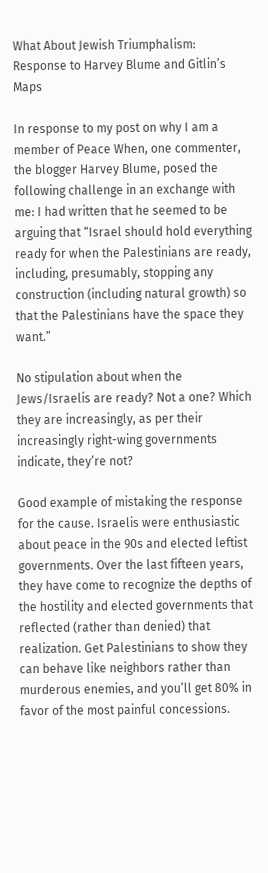What About Jewish Triumphalism: Response to Harvey Blume and Gitlin’s Maps

In response to my post on why I am a member of Peace When, one commenter, the blogger Harvey Blume, posed the following challenge in an exchange with me: I had written that he seemed to be arguing that “Israel should hold everything ready for when the Palestinians are ready, including, presumably, stopping any construction (including natural growth) so that the Palestinians have the space they want.”

No stipulation about when the Jews/Israelis are ready? Not a one? Which they are increasingly, as per their increasingly right-wing governments indicate, they’re not?

Good example of mistaking the response for the cause. Israelis were enthusiastic about peace in the 90s and elected leftist governments. Over the last fifteen years, they have come to recognize the depths of the hostility and elected governments that reflected (rather than denied) that realization. Get Palestinians to show they can behave like neighbors rather than murderous enemies, and you’ll get 80% in favor of the most painful concessions.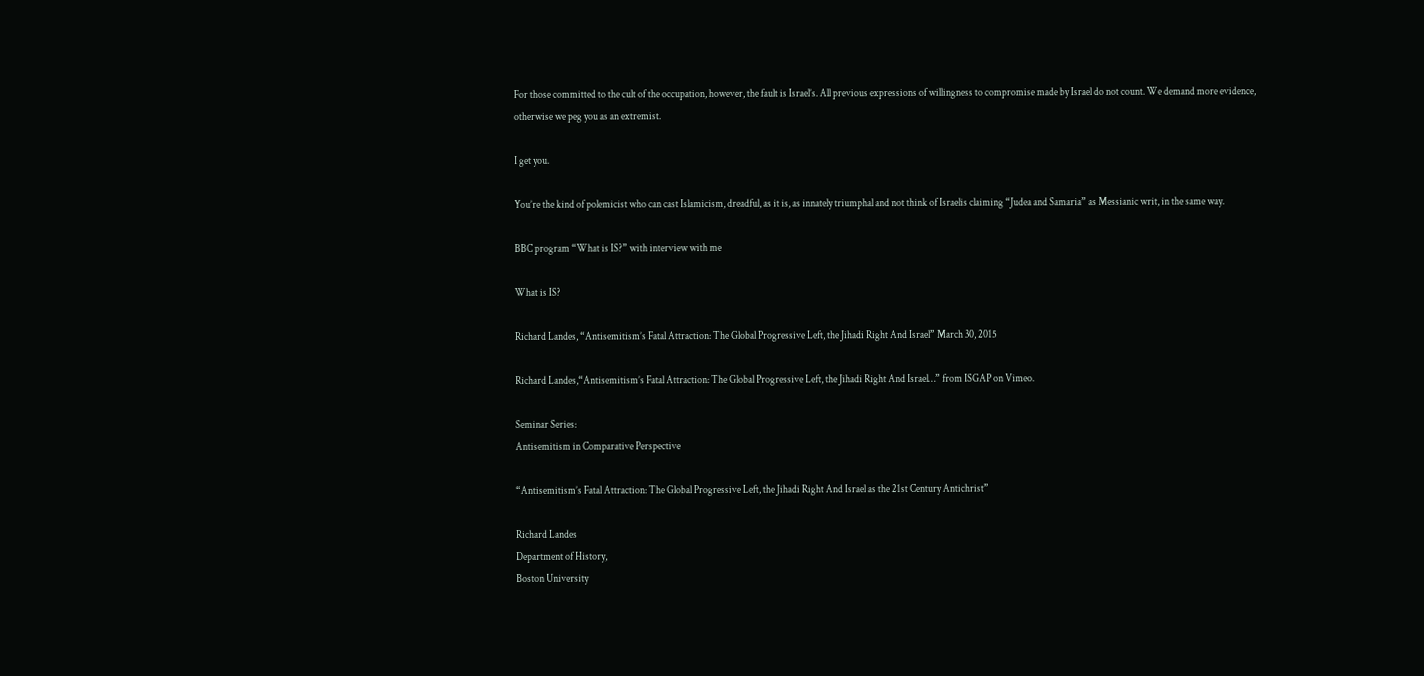For those committed to the cult of the occupation, however, the fault is Israel’s. All previous expressions of willingness to compromise made by Israel do not count. We demand more evidence, otherwise we peg you as an extremist.

I get you.

You’re the kind of polemicist who can cast Islamicism, dreadful, as it is, as innately triumphal and not think of Israelis claiming “Judea and Samaria” as Messianic writ, in the same way.

BBC program “What is IS?” with interview with me

What is IS?

Richard Landes, “Antisemitism’s Fatal Attraction: The Global Progressive Left, the Jihadi Right And Israel” March 30, 2015

Richard Landes,“Antisemitism’s Fatal Attraction: The Global Progressive Left, the Jihadi Right And Israel…” from ISGAP on Vimeo.

Seminar Series:
Antisemitism in Comparative Perspective

“Antisemitism’s Fatal Attraction: The Global Progressive Left, the Jihadi Right And Israel as the 21st Century Antichrist”

Richard Landes
Department of History,
Boston University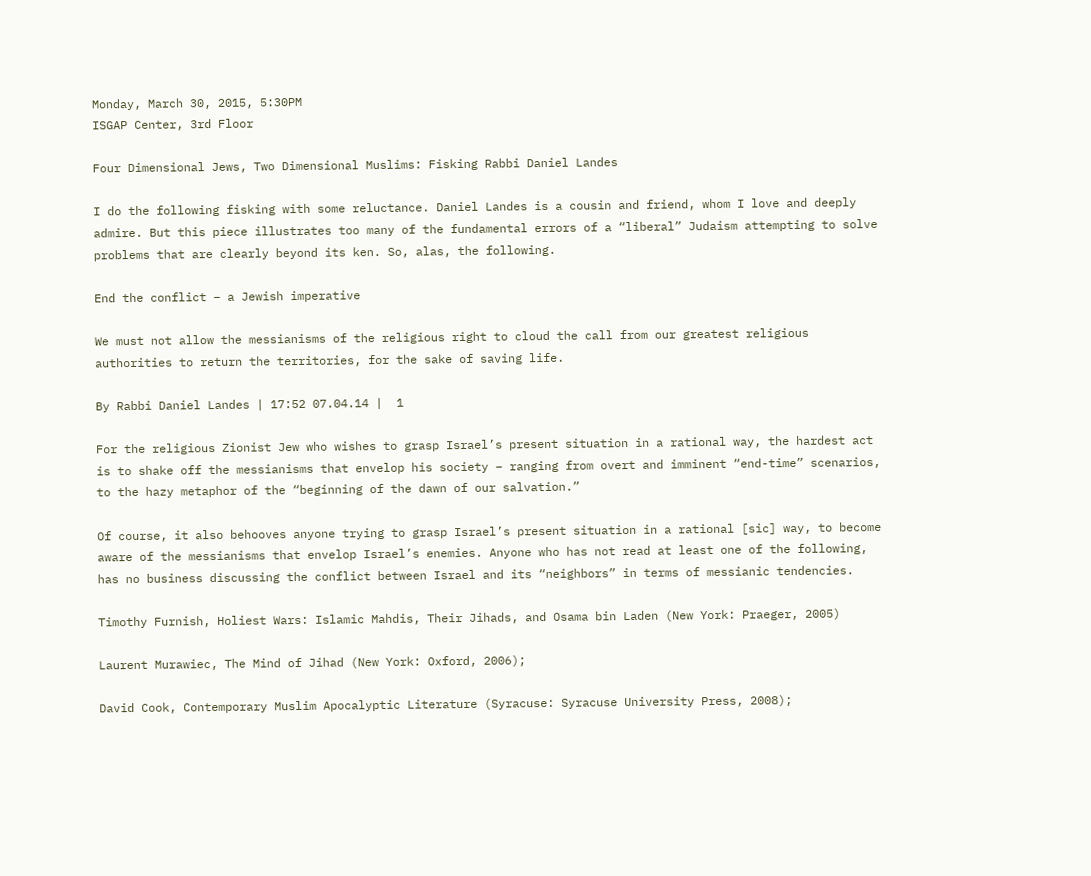Monday, March 30, 2015, 5:30PM
ISGAP Center, 3rd Floor

Four Dimensional Jews, Two Dimensional Muslims: Fisking Rabbi Daniel Landes

I do the following fisking with some reluctance. Daniel Landes is a cousin and friend, whom I love and deeply admire. But this piece illustrates too many of the fundamental errors of a “liberal” Judaism attempting to solve problems that are clearly beyond its ken. So, alas, the following.

End the conflict – a Jewish imperative

We must not allow the messianisms of the religious right to cloud the call from our greatest religious authorities to return the territories, for the sake of saving life.

By Rabbi Daniel Landes | 17:52 07.04.14 |  1

For the religious Zionist Jew who wishes to grasp Israel’s present situation in a rational way, the hardest act is to shake off the messianisms that envelop his society – ranging from overt and imminent “end-time” scenarios, to the hazy metaphor of the “beginning of the dawn of our salvation.”

Of course, it also behooves anyone trying to grasp Israel’s present situation in a rational [sic] way, to become aware of the messianisms that envelop Israel’s enemies. Anyone who has not read at least one of the following, has no business discussing the conflict between Israel and its “neighbors” in terms of messianic tendencies.

Timothy Furnish, Holiest Wars: Islamic Mahdis, Their Jihads, and Osama bin Laden (New York: Praeger, 2005)

Laurent Murawiec, The Mind of Jihad (New York: Oxford, 2006);

David Cook, Contemporary Muslim Apocalyptic Literature (Syracuse: Syracuse University Press, 2008);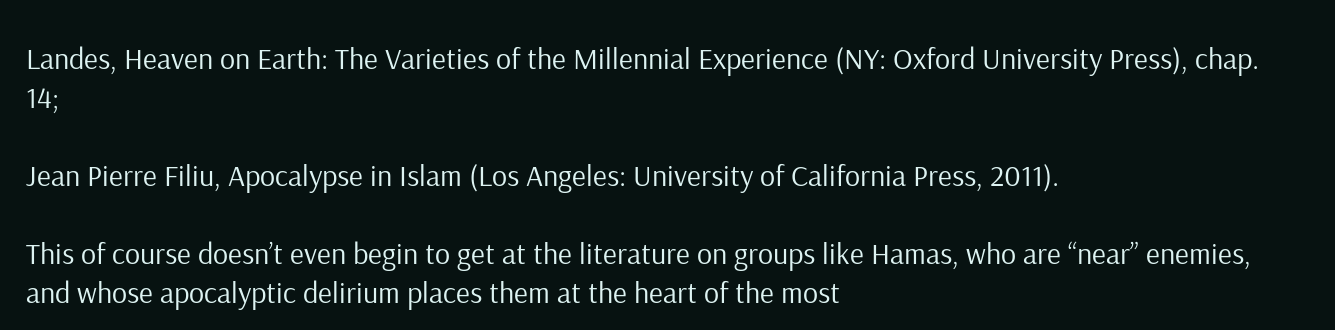Landes, Heaven on Earth: The Varieties of the Millennial Experience (NY: Oxford University Press), chap. 14;

Jean Pierre Filiu, Apocalypse in Islam (Los Angeles: University of California Press, 2011).

This of course doesn’t even begin to get at the literature on groups like Hamas, who are “near” enemies, and whose apocalyptic delirium places them at the heart of the most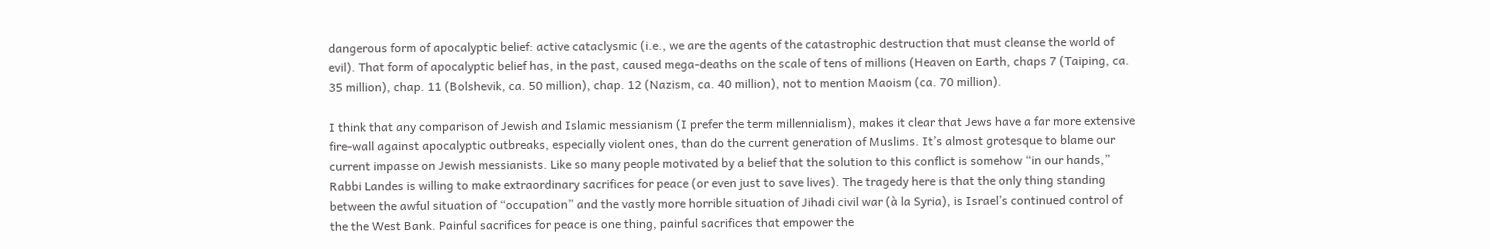dangerous form of apocalyptic belief: active cataclysmic (i.e., we are the agents of the catastrophic destruction that must cleanse the world of evil). That form of apocalyptic belief has, in the past, caused mega-deaths on the scale of tens of millions (Heaven on Earth, chaps 7 (Taiping, ca. 35 million), chap. 11 (Bolshevik, ca. 50 million), chap. 12 (Nazism, ca. 40 million), not to mention Maoism (ca. 70 million).

I think that any comparison of Jewish and Islamic messianism (I prefer the term millennialism), makes it clear that Jews have a far more extensive fire-wall against apocalyptic outbreaks, especially violent ones, than do the current generation of Muslims. It’s almost grotesque to blame our current impasse on Jewish messianists. Like so many people motivated by a belief that the solution to this conflict is somehow “in our hands,” Rabbi Landes is willing to make extraordinary sacrifices for peace (or even just to save lives). The tragedy here is that the only thing standing between the awful situation of “occupation” and the vastly more horrible situation of Jihadi civil war (à la Syria), is Israel’s continued control of the the West Bank. Painful sacrifices for peace is one thing, painful sacrifices that empower the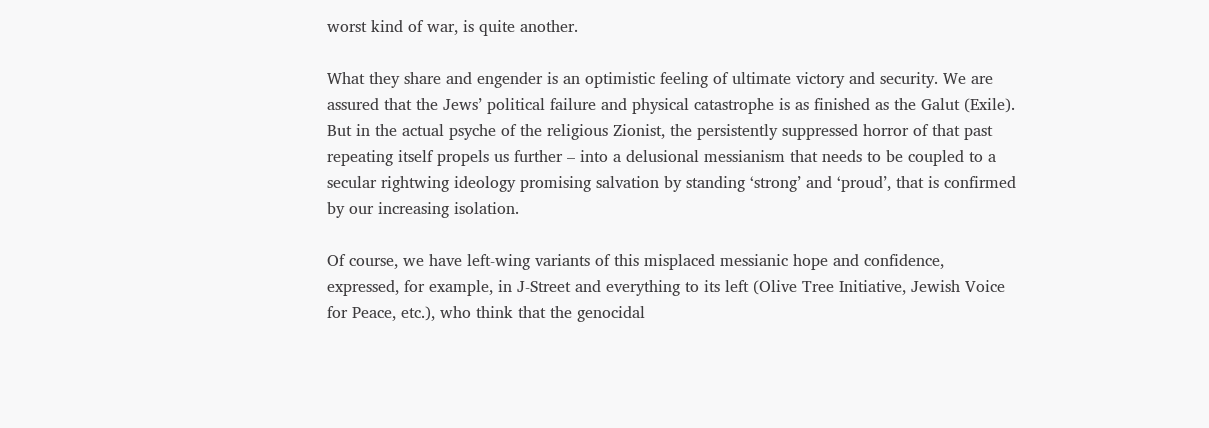worst kind of war, is quite another.

What they share and engender is an optimistic feeling of ultimate victory and security. We are assured that the Jews’ political failure and physical catastrophe is as finished as the Galut (Exile). But in the actual psyche of the religious Zionist, the persistently suppressed horror of that past repeating itself propels us further – into a delusional messianism that needs to be coupled to a secular rightwing ideology promising salvation by standing ‘strong’ and ‘proud’, that is confirmed by our increasing isolation.

Of course, we have left-wing variants of this misplaced messianic hope and confidence, expressed, for example, in J-Street and everything to its left (Olive Tree Initiative, Jewish Voice for Peace, etc.), who think that the genocidal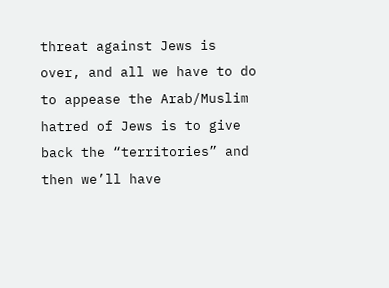threat against Jews is over, and all we have to do to appease the Arab/Muslim hatred of Jews is to give back the “territories” and then we’ll have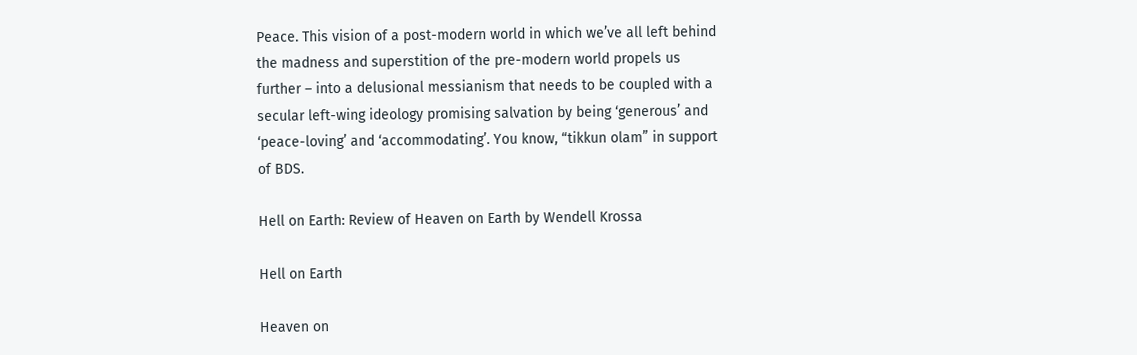Peace. This vision of a post-modern world in which we’ve all left behind the madness and superstition of the pre-modern world propels us further – into a delusional messianism that needs to be coupled with a secular left-wing ideology promising salvation by being ‘generous’ and ‘peace-loving’ and ‘accommodating’. You know, “tikkun olam” in support of BDS.

Hell on Earth: Review of Heaven on Earth by Wendell Krossa

Hell on Earth

Heaven on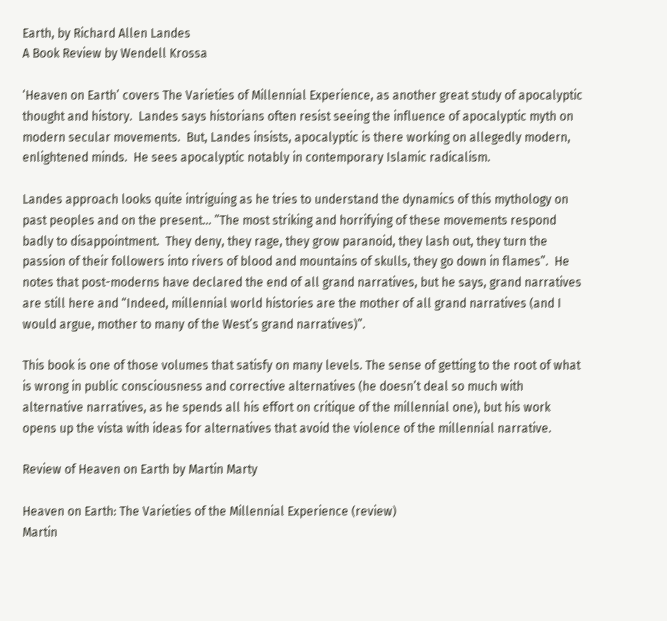Earth, by Richard Allen Landes
A Book Review by Wendell Krossa

‘Heaven on Earth’ covers The Varieties of Millennial Experience, as another great study of apocalyptic thought and history.  Landes says historians often resist seeing the influence of apocalyptic myth on modern secular movements.  But, Landes insists, apocalyptic is there working on allegedly modern, enlightened minds.  He sees apocalyptic notably in contemporary Islamic radicalism.

Landes approach looks quite intriguing as he tries to understand the dynamics of this mythology on past peoples and on the present… ”The most striking and horrifying of these movements respond badly to disappointment.  They deny, they rage, they grow paranoid, they lash out, they turn the passion of their followers into rivers of blood and mountains of skulls, they go down in flames”.  He notes that post-moderns have declared the end of all grand narratives, but he says, grand narratives are still here and “Indeed, millennial world histories are the mother of all grand narratives (and I would argue, mother to many of the West’s grand narratives)”.

This book is one of those volumes that satisfy on many levels. The sense of getting to the root of what is wrong in public consciousness and corrective alternatives (he doesn’t deal so much with alternative narratives, as he spends all his effort on critique of the millennial one), but his work opens up the vista with ideas for alternatives that avoid the violence of the millennial narrative.

Review of Heaven on Earth by Martin Marty

Heaven on Earth: The Varieties of the Millennial Experience (review)
Martin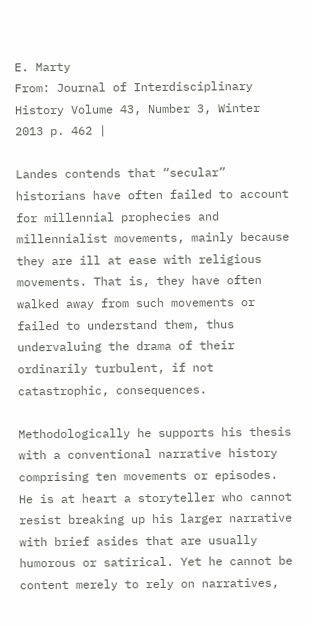E. Marty
From: Journal of Interdisciplinary History Volume 43, Number 3, Winter 2013 p. 462 |

Landes contends that “secular” historians have often failed to account for millennial prophecies and millennialist movements, mainly because they are ill at ease with religious movements. That is, they have often walked away from such movements or failed to understand them, thus undervaluing the drama of their ordinarily turbulent, if not catastrophic, consequences.

Methodologically he supports his thesis with a conventional narrative history comprising ten movements or episodes. He is at heart a storyteller who cannot resist breaking up his larger narrative with brief asides that are usually humorous or satirical. Yet he cannot be content merely to rely on narratives,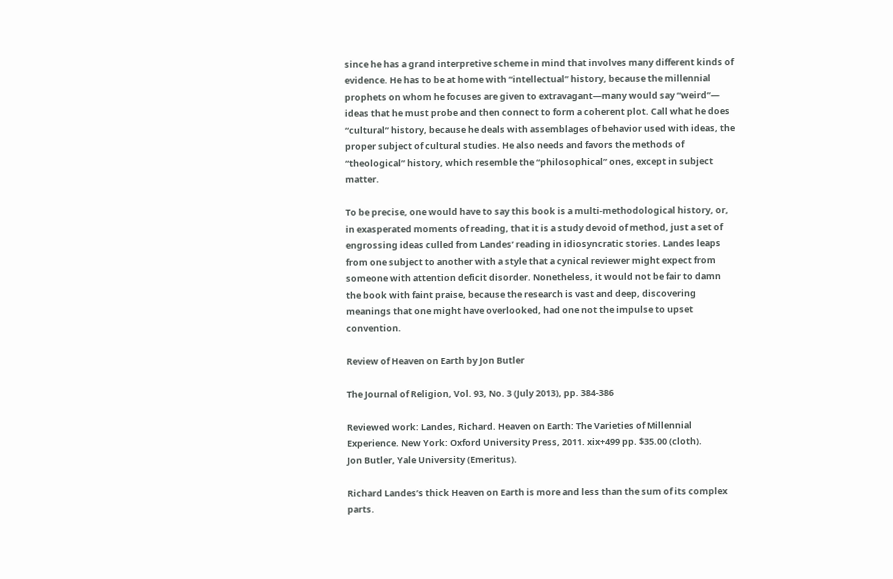since he has a grand interpretive scheme in mind that involves many different kinds of evidence. He has to be at home with “intellectual” history, because the millennial prophets on whom he focuses are given to extravagant—many would say “weird”— ideas that he must probe and then connect to form a coherent plot. Call what he does “cultural” history, because he deals with assemblages of behavior used with ideas, the proper subject of cultural studies. He also needs and favors the methods of “theological” history, which resemble the “philosophical” ones, except in subject matter.

To be precise, one would have to say this book is a multi-methodological history, or, in exasperated moments of reading, that it is a study devoid of method, just a set of engrossing ideas culled from Landes’ reading in idiosyncratic stories. Landes leaps from one subject to another with a style that a cynical reviewer might expect from someone with attention deficit disorder. Nonetheless, it would not be fair to damn the book with faint praise, because the research is vast and deep, discovering meanings that one might have overlooked, had one not the impulse to upset convention.

Review of Heaven on Earth by Jon Butler

The Journal of Religion, Vol. 93, No. 3 (July 2013), pp. 384-386

Reviewed work: Landes, Richard. Heaven on Earth: The Varieties of Millennial Experience. New York: Oxford University Press, 2011. xix+499 pp. $35.00 (cloth).
Jon Butler, Yale University (Emeritus).

Richard Landes’s thick Heaven on Earth is more and less than the sum of its complex parts.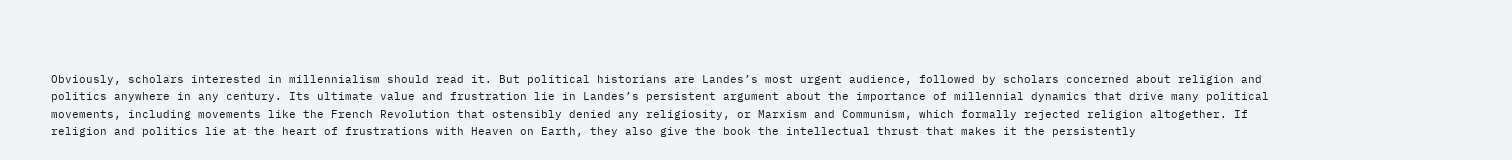Obviously, scholars interested in millennialism should read it. But political historians are Landes’s most urgent audience, followed by scholars concerned about religion and politics anywhere in any century. Its ultimate value and frustration lie in Landes’s persistent argument about the importance of millennial dynamics that drive many political movements, including movements like the French Revolution that ostensibly denied any religiosity, or Marxism and Communism, which formally rejected religion altogether. If religion and politics lie at the heart of frustrations with Heaven on Earth, they also give the book the intellectual thrust that makes it the persistently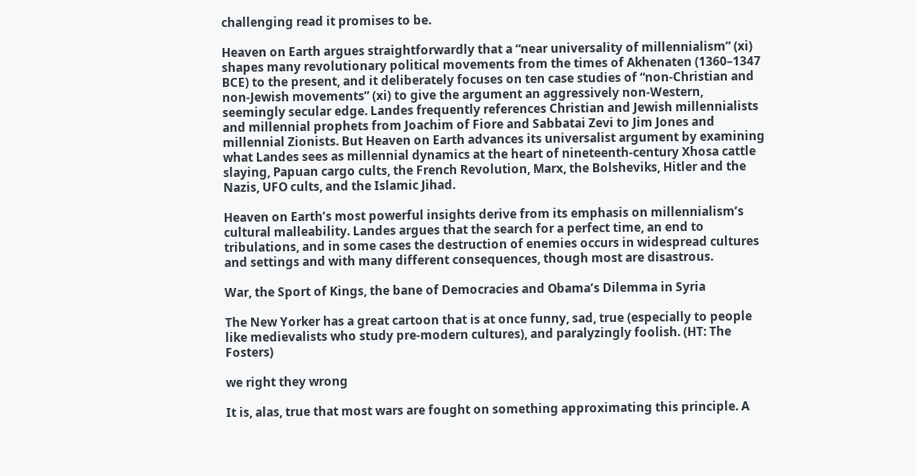challenging read it promises to be.

Heaven on Earth argues straightforwardly that a “near universality of millennialism” (xi) shapes many revolutionary political movements from the times of Akhenaten (1360–1347 BCE) to the present, and it deliberately focuses on ten case studies of “non-Christian and non-Jewish movements” (xi) to give the argument an aggressively non-Western, seemingly secular edge. Landes frequently references Christian and Jewish millennialists and millennial prophets from Joachim of Fiore and Sabbatai Zevi to Jim Jones and millennial Zionists. But Heaven on Earth advances its universalist argument by examining what Landes sees as millennial dynamics at the heart of nineteenth-century Xhosa cattle slaying, Papuan cargo cults, the French Revolution, Marx, the Bolsheviks, Hitler and the Nazis, UFO cults, and the Islamic Jihad.

Heaven on Earth’s most powerful insights derive from its emphasis on millennialism’s cultural malleability. Landes argues that the search for a perfect time, an end to tribulations, and in some cases the destruction of enemies occurs in widespread cultures and settings and with many different consequences, though most are disastrous.

War, the Sport of Kings, the bane of Democracies and Obama’s Dilemma in Syria

The New Yorker has a great cartoon that is at once funny, sad, true (especially to people like medievalists who study pre-modern cultures), and paralyzingly foolish. (HT: The Fosters)

we right they wrong

It is, alas, true that most wars are fought on something approximating this principle. A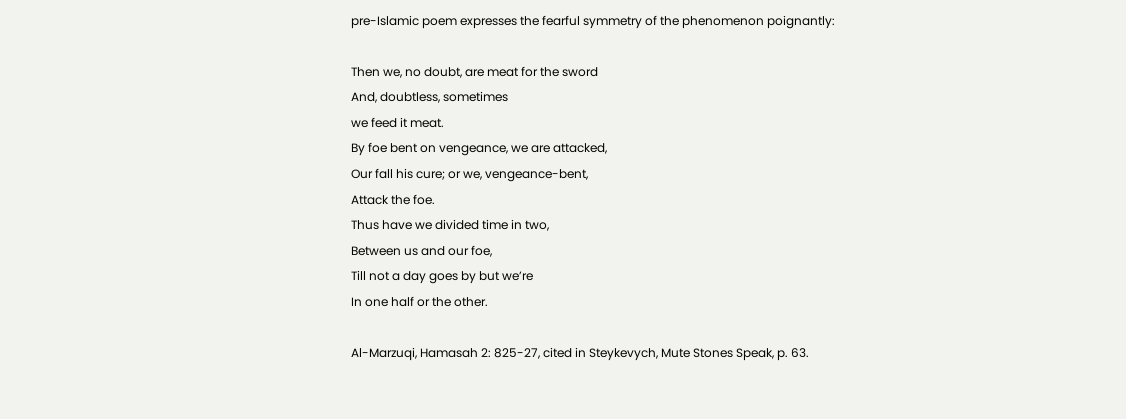pre-Islamic poem expresses the fearful symmetry of the phenomenon poignantly:

Then we, no doubt, are meat for the sword
And, doubtless, sometimes
we feed it meat.
By foe bent on vengeance, we are attacked,
Our fall his cure; or we, vengeance-bent,
Attack the foe.
Thus have we divided time in two,
Between us and our foe,
Till not a day goes by but we’re
In one half or the other.

Al-Marzuqi, Hamasah 2: 825-27, cited in Steykevych, Mute Stones Speak, p. 63.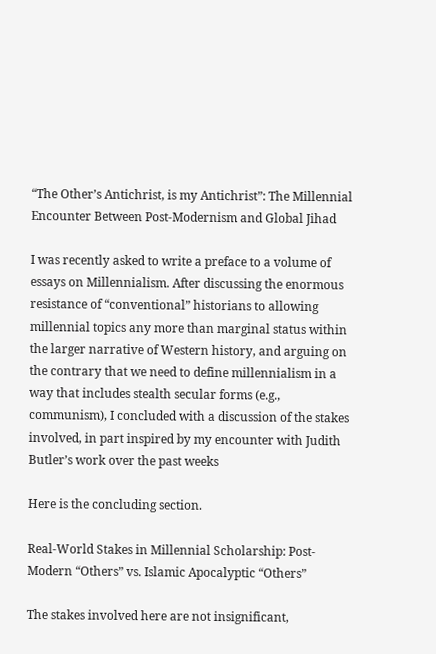“The Other’s Antichrist, is my Antichrist”: The Millennial Encounter Between Post-Modernism and Global Jihad

I was recently asked to write a preface to a volume of essays on Millennialism. After discussing the enormous resistance of “conventional” historians to allowing millennial topics any more than marginal status within the larger narrative of Western history, and arguing on the contrary that we need to define millennialism in a way that includes stealth secular forms (e.g., communism), I concluded with a discussion of the stakes involved, in part inspired by my encounter with Judith Butler’s work over the past weeks

Here is the concluding section.

Real-World Stakes in Millennial Scholarship: Post-Modern “Others” vs. Islamic Apocalyptic “Others”

The stakes involved here are not insignificant,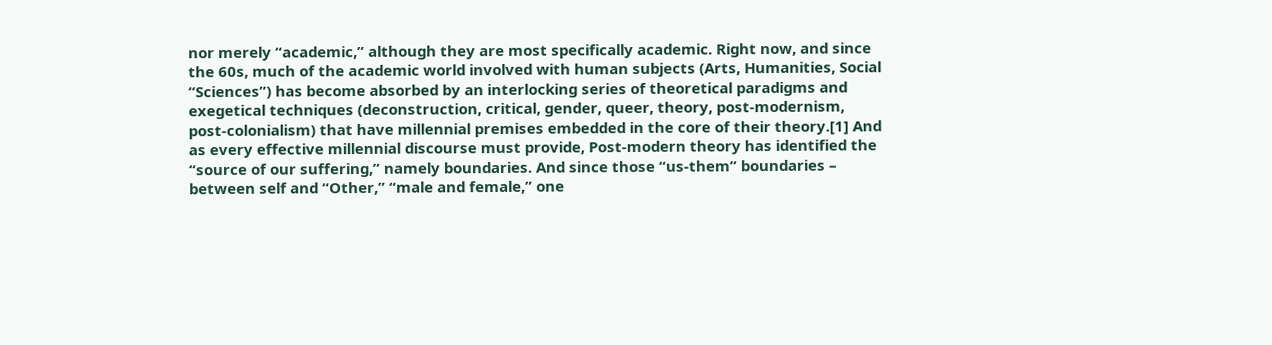nor merely “academic,” although they are most specifically academic. Right now, and since the 60s, much of the academic world involved with human subjects (Arts, Humanities, Social “Sciences”) has become absorbed by an interlocking series of theoretical paradigms and exegetical techniques (deconstruction, critical, gender, queer, theory, post-modernism, post-colonialism) that have millennial premises embedded in the core of their theory.[1] And as every effective millennial discourse must provide, Post-modern theory has identified the “source of our suffering,” namely boundaries. And since those “us-them” boundaries – between self and “Other,” “male and female,” one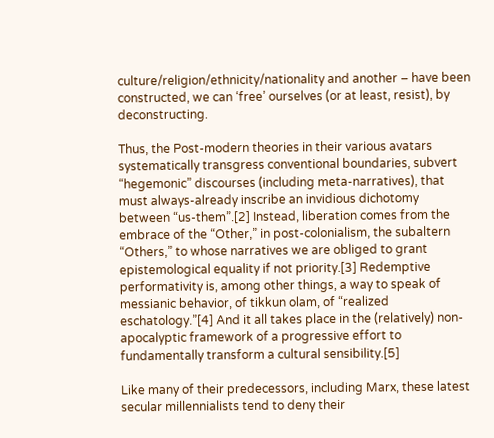culture/religion/ethnicity/nationality and another – have been constructed, we can ‘free’ ourselves (or at least, resist), by deconstructing.

Thus, the Post-modern theories in their various avatars systematically transgress conventional boundaries, subvert “hegemonic” discourses (including meta-narratives), that must always-already inscribe an invidious dichotomy between “us-them”.[2] Instead, liberation comes from the embrace of the “Other,” in post-colonialism, the subaltern “Others,” to whose narratives we are obliged to grant epistemological equality if not priority.[3] Redemptive performativity is, among other things, a way to speak of messianic behavior, of tikkun olam, of “realized eschatology.”[4] And it all takes place in the (relatively) non-apocalyptic framework of a progressive effort to fundamentally transform a cultural sensibility.[5]

Like many of their predecessors, including Marx, these latest secular millennialists tend to deny their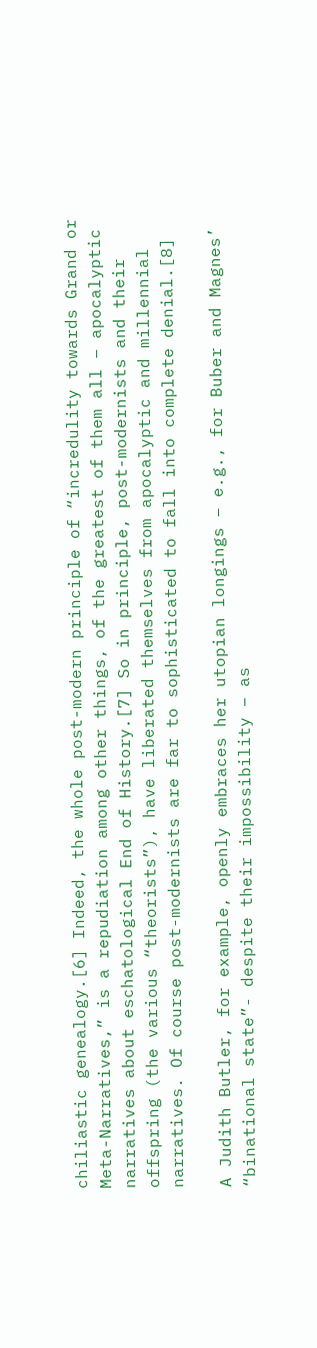chiliastic genealogy.[6] Indeed, the whole post-modern principle of “incredulity towards Grand or Meta-Narratives,” is a repudiation among other things, of the greatest of them all – apocalyptic narratives about eschatological End of History.[7] So in principle, post-modernists and their offspring (the various “theorists”), have liberated themselves from apocalyptic and millennial narratives. Of course post-modernists are far to sophisticated to fall into complete denial.[8]

A Judith Butler, for example, openly embraces her utopian longings – e.g., for Buber and Magnes’ “binational state”- despite their impossibility – as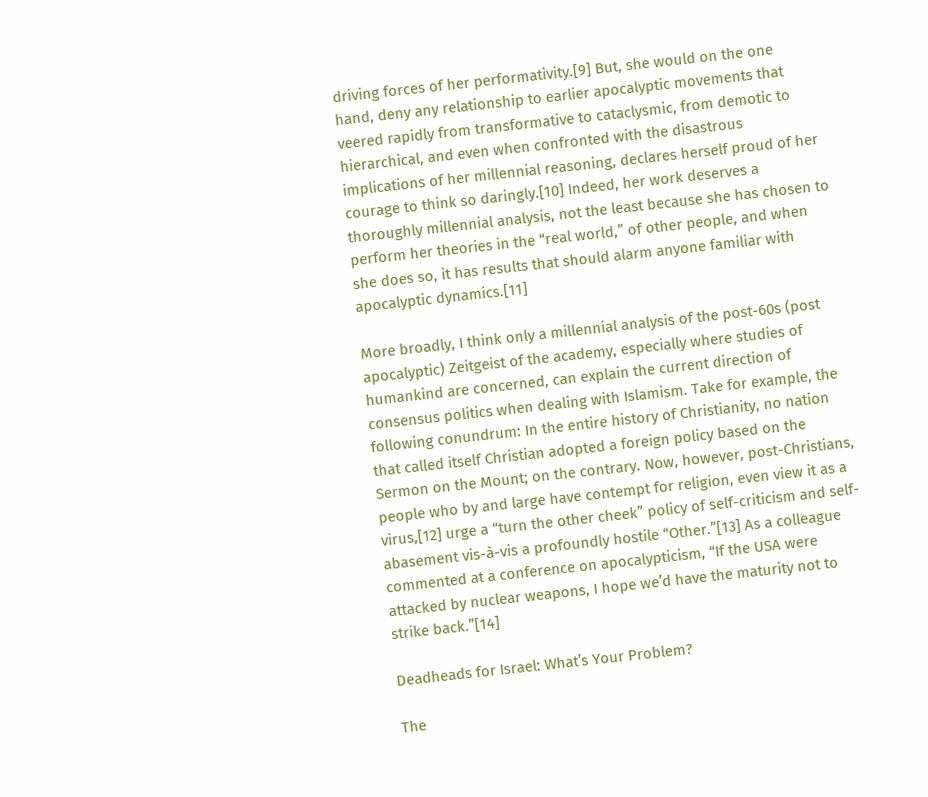driving forces of her performativity.[9] But, she would on the one hand, deny any relationship to earlier apocalyptic movements that veered rapidly from transformative to cataclysmic, from demotic to hierarchical, and even when confronted with the disastrous implications of her millennial reasoning, declares herself proud of her courage to think so daringly.[10] Indeed, her work deserves a thoroughly millennial analysis, not the least because she has chosen to perform her theories in the “real world,” of other people, and when she does so, it has results that should alarm anyone familiar with apocalyptic dynamics.[11]

More broadly, I think only a millennial analysis of the post-60s (post apocalyptic) Zeitgeist of the academy, especially where studies of humankind are concerned, can explain the current direction of consensus politics when dealing with Islamism. Take for example, the following conundrum: In the entire history of Christianity, no nation that called itself Christian adopted a foreign policy based on the Sermon on the Mount; on the contrary. Now, however, post-Christians, people who by and large have contempt for religion, even view it as a virus,[12] urge a “turn the other cheek” policy of self-criticism and self-abasement vis-à-vis a profoundly hostile “Other.”[13] As a colleague commented at a conference on apocalypticism, “If the USA were attacked by nuclear weapons, I hope we’d have the maturity not to strike back.”[14]

Deadheads for Israel: What’s Your Problem?

The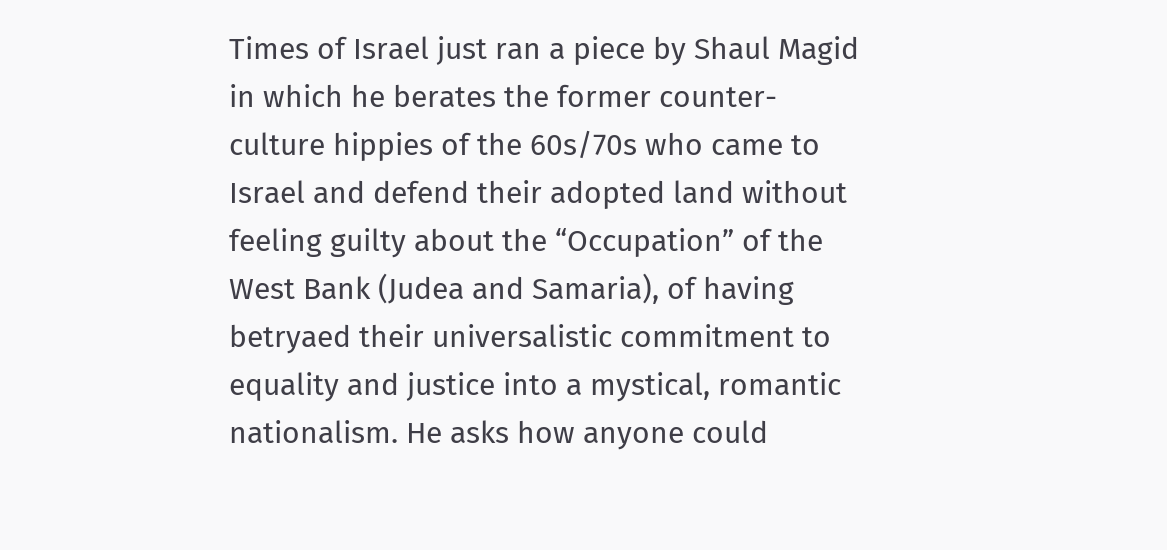Times of Israel just ran a piece by Shaul Magid in which he berates the former counter-culture hippies of the 60s/70s who came to Israel and defend their adopted land without feeling guilty about the “Occupation” of the West Bank (Judea and Samaria), of having betryaed their universalistic commitment to equality and justice into a mystical, romantic nationalism. He asks how anyone could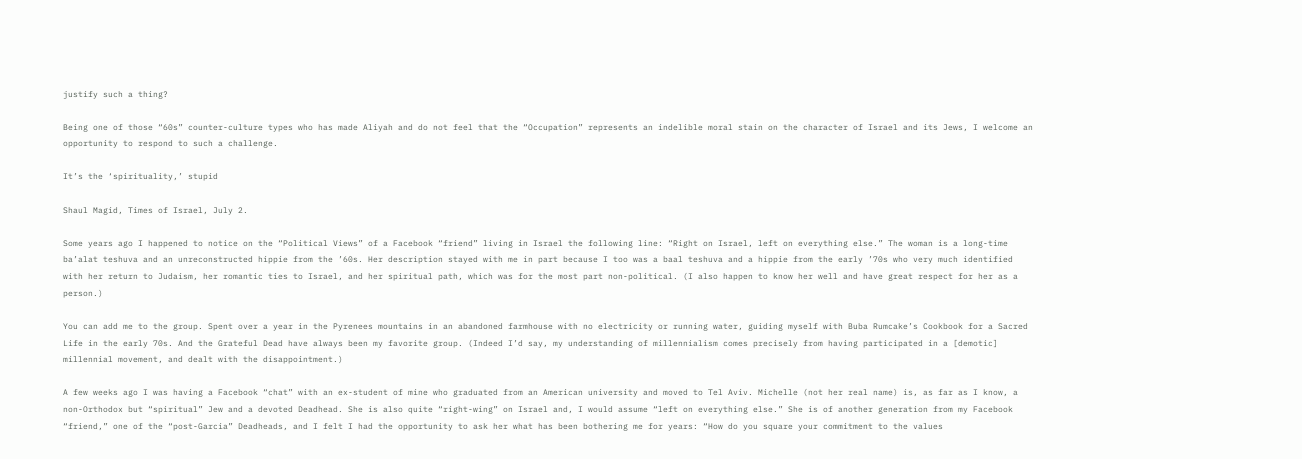justify such a thing?

Being one of those “60s” counter-culture types who has made Aliyah and do not feel that the “Occupation” represents an indelible moral stain on the character of Israel and its Jews, I welcome an opportunity to respond to such a challenge.

It’s the ‘spirituality,’ stupid

Shaul Magid, Times of Israel, July 2.

Some years ago I happened to notice on the “Political Views” of a Facebook “friend” living in Israel the following line: “Right on Israel, left on everything else.” The woman is a long-time ba’alat teshuva and an unreconstructed hippie from the ’60s. Her description stayed with me in part because I too was a baal teshuva and a hippie from the early ’70s who very much identified with her return to Judaism, her romantic ties to Israel, and her spiritual path, which was for the most part non-political. (I also happen to know her well and have great respect for her as a person.)

You can add me to the group. Spent over a year in the Pyrenees mountains in an abandoned farmhouse with no electricity or running water, guiding myself with Buba Rumcake’s Cookbook for a Sacred Life in the early 70s. And the Grateful Dead have always been my favorite group. (Indeed I’d say, my understanding of millennialism comes precisely from having participated in a [demotic] millennial movement, and dealt with the disappointment.)

A few weeks ago I was having a Facebook “chat” with an ex-student of mine who graduated from an American university and moved to Tel Aviv. Michelle (not her real name) is, as far as I know, a non-Orthodox but “spiritual” Jew and a devoted Deadhead. She is also quite “right-wing” on Israel and, I would assume “left on everything else.” She is of another generation from my Facebook “friend,” one of the “post-Garcia” Deadheads, and I felt I had the opportunity to ask her what has been bothering me for years: “How do you square your commitment to the values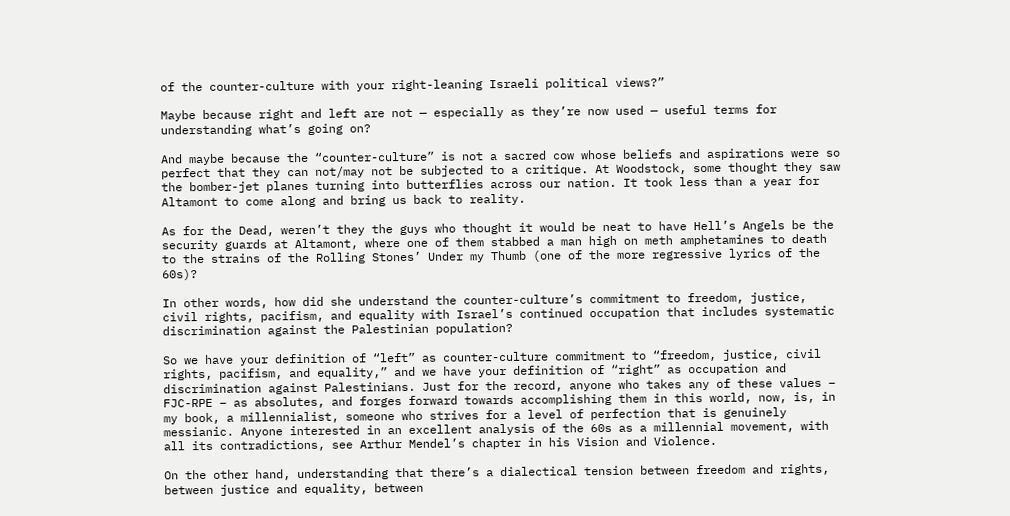of the counter-culture with your right-leaning Israeli political views?”

Maybe because right and left are not — especially as they’re now used — useful terms for understanding what’s going on?

And maybe because the “counter-culture” is not a sacred cow whose beliefs and aspirations were so perfect that they can not/may not be subjected to a critique. At Woodstock, some thought they saw the bomber-jet planes turning into butterflies across our nation. It took less than a year for Altamont to come along and bring us back to reality.

As for the Dead, weren’t they the guys who thought it would be neat to have Hell’s Angels be the security guards at Altamont, where one of them stabbed a man high on meth amphetamines to death to the strains of the Rolling Stones’ Under my Thumb (one of the more regressive lyrics of the 60s)?

In other words, how did she understand the counter-culture’s commitment to freedom, justice, civil rights, pacifism, and equality with Israel’s continued occupation that includes systematic discrimination against the Palestinian population?

So we have your definition of “left” as counter-culture commitment to “freedom, justice, civil rights, pacifism, and equality,” and we have your definition of “right” as occupation and discrimination against Palestinians. Just for the record, anyone who takes any of these values – FJC-RPE – as absolutes, and forges forward towards accomplishing them in this world, now, is, in my book, a millennialist, someone who strives for a level of perfection that is genuinely messianic. Anyone interested in an excellent analysis of the 60s as a millennial movement, with all its contradictions, see Arthur Mendel’s chapter in his Vision and Violence.

On the other hand, understanding that there’s a dialectical tension between freedom and rights, between justice and equality, between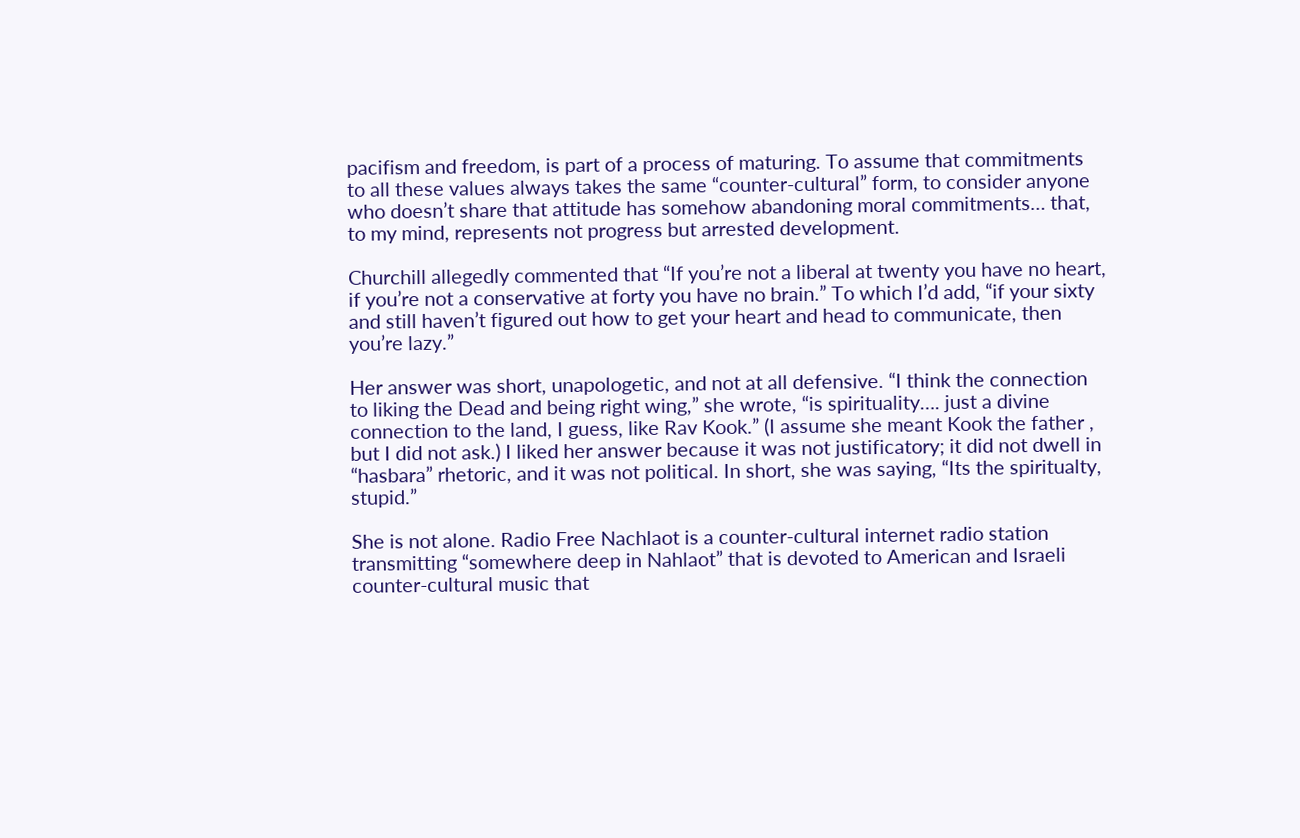pacifism and freedom, is part of a process of maturing. To assume that commitments to all these values always takes the same “counter-cultural” form, to consider anyone who doesn’t share that attitude has somehow abandoning moral commitments… that, to my mind, represents not progress but arrested development.

Churchill allegedly commented that “If you’re not a liberal at twenty you have no heart, if you’re not a conservative at forty you have no brain.” To which I’d add, “if your sixty and still haven’t figured out how to get your heart and head to communicate, then you’re lazy.”

Her answer was short, unapologetic, and not at all defensive. “I think the connection to liking the Dead and being right wing,” she wrote, “is spirituality…. just a divine connection to the land, I guess, like Rav Kook.” (I assume she meant Kook the father , but I did not ask.) I liked her answer because it was not justificatory; it did not dwell in “hasbara” rhetoric, and it was not political. In short, she was saying, “Its the spiritualty, stupid.”

She is not alone. Radio Free Nachlaot is a counter-cultural internet radio station transmitting “somewhere deep in Nahlaot” that is devoted to American and Israeli counter-cultural music that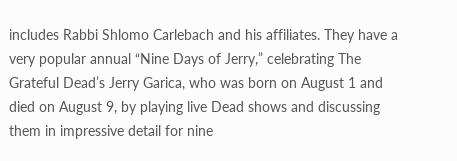includes Rabbi Shlomo Carlebach and his affiliates. They have a very popular annual “Nine Days of Jerry,” celebrating The Grateful Dead’s Jerry Garica, who was born on August 1 and died on August 9, by playing live Dead shows and discussing them in impressive detail for nine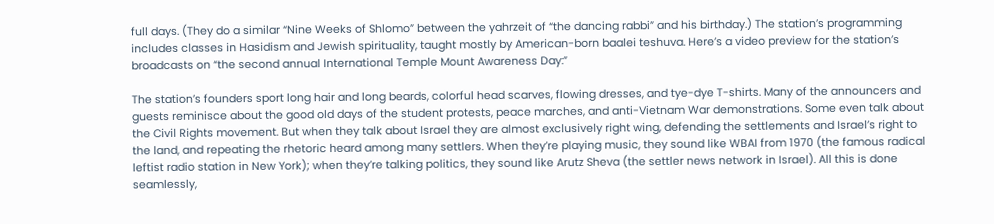full days. (They do a similar “Nine Weeks of Shlomo” between the yahrzeit of “the dancing rabbi” and his birthday.) The station’s programming includes classes in Hasidism and Jewish spirituality, taught mostly by American-born baalei teshuva. Here’s a video preview for the station’s broadcasts on “the second annual International Temple Mount Awareness Day:”

The station’s founders sport long hair and long beards, colorful head scarves, flowing dresses, and tye-dye T-shirts. Many of the announcers and guests reminisce about the good old days of the student protests, peace marches, and anti-Vietnam War demonstrations. Some even talk about the Civil Rights movement. But when they talk about Israel they are almost exclusively right wing, defending the settlements and Israel’s right to the land, and repeating the rhetoric heard among many settlers. When they’re playing music, they sound like WBAI from 1970 (the famous radical leftist radio station in New York); when they’re talking politics, they sound like Arutz Sheva (the settler news network in Israel). All this is done seamlessly,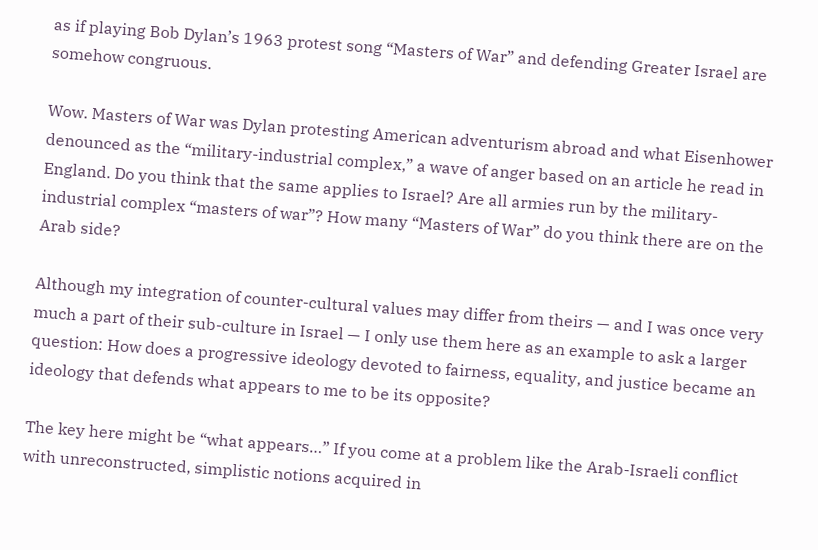as if playing Bob Dylan’s 1963 protest song “Masters of War” and defending Greater Israel are somehow congruous.

Wow. Masters of War was Dylan protesting American adventurism abroad and what Eisenhower denounced as the “military-industrial complex,” a wave of anger based on an article he read in England. Do you think that the same applies to Israel? Are all armies run by the military-industrial complex “masters of war”? How many “Masters of War” do you think there are on the Arab side?

Although my integration of counter-cultural values may differ from theirs — and I was once very much a part of their sub-culture in Israel — I only use them here as an example to ask a larger question: How does a progressive ideology devoted to fairness, equality, and justice became an ideology that defends what appears to me to be its opposite?

The key here might be “what appears…” If you come at a problem like the Arab-Israeli conflict with unreconstructed, simplistic notions acquired in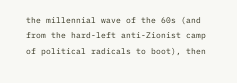the millennial wave of the 60s (and from the hard-left anti-Zionist camp of political radicals to boot), then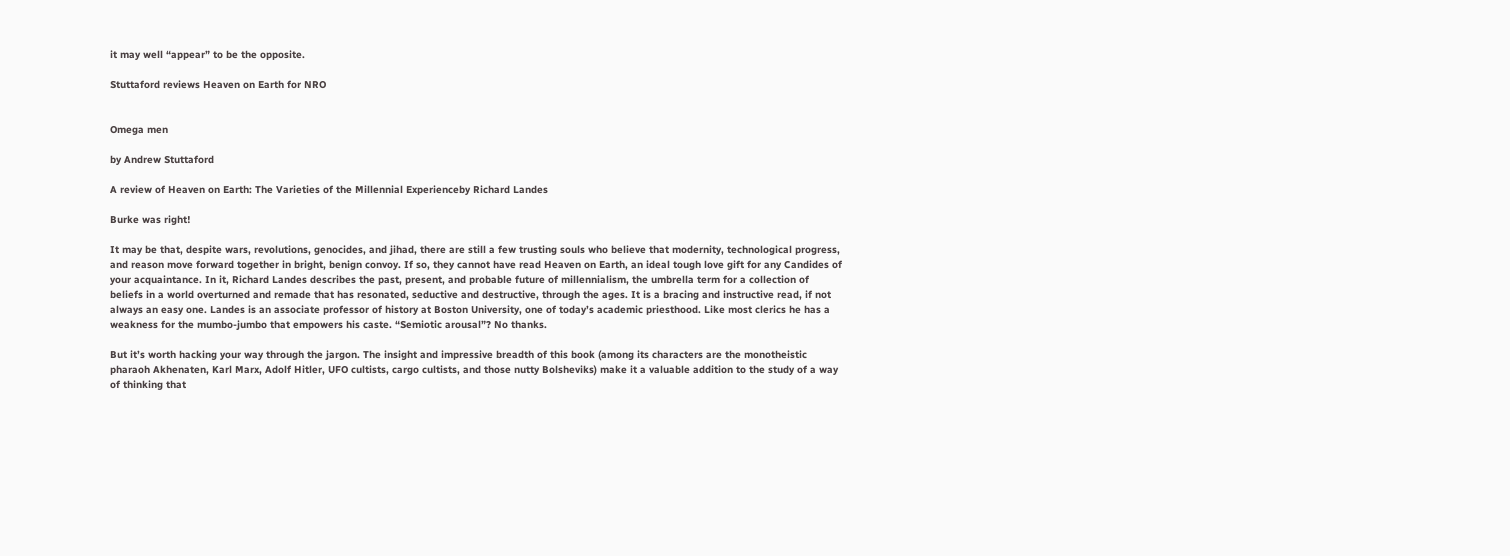it may well “appear” to be the opposite.

Stuttaford reviews Heaven on Earth for NRO


Omega men

by Andrew Stuttaford

A review of Heaven on Earth: The Varieties of the Millennial Experienceby Richard Landes

Burke was right!

It may be that, despite wars, revolutions, genocides, and jihad, there are still a few trusting souls who believe that modernity, technological progress, and reason move forward together in bright, benign convoy. If so, they cannot have read Heaven on Earth, an ideal tough love gift for any Candides of your acquaintance. In it, Richard Landes describes the past, present, and probable future of millennialism, the umbrella term for a collection of beliefs in a world overturned and remade that has resonated, seductive and destructive, through the ages. It is a bracing and instructive read, if not always an easy one. Landes is an associate professor of history at Boston University, one of today’s academic priesthood. Like most clerics he has a weakness for the mumbo-jumbo that empowers his caste. “Semiotic arousal”? No thanks.

But it’s worth hacking your way through the jargon. The insight and impressive breadth of this book (among its characters are the monotheistic pharaoh Akhenaten, Karl Marx, Adolf Hitler, UFO cultists, cargo cultists, and those nutty Bolsheviks) make it a valuable addition to the study of a way of thinking that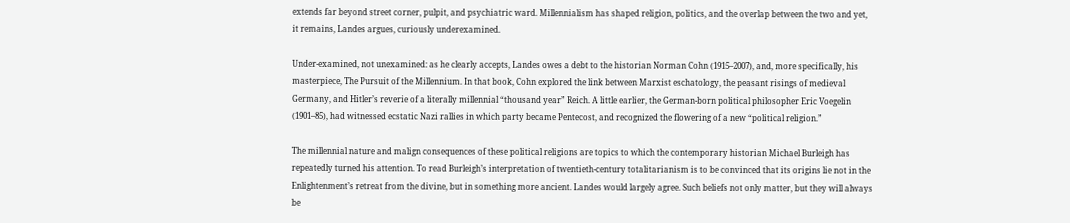extends far beyond street corner, pulpit, and psychiatric ward. Millennialism has shaped religion, politics, and the overlap between the two and yet, it remains, Landes argues, curiously underexamined.

Under-examined, not unexamined: as he clearly accepts, Landes owes a debt to the historian Norman Cohn (1915–2007), and, more specifically, his masterpiece, The Pursuit of the Millennium. In that book, Cohn explored the link between Marxist eschatology, the peasant risings of medieval Germany, and Hitler’s reverie of a literally millennial “thousand year” Reich. A little earlier, the German-born political philosopher Eric Voegelin (1901–85), had witnessed ecstatic Nazi rallies in which party became Pentecost, and recognized the flowering of a new “political religion.”

The millennial nature and malign consequences of these political religions are topics to which the contemporary historian Michael Burleigh has repeatedly turned his attention. To read Burleigh’s interpretation of twentieth-century totalitarianism is to be convinced that its origins lie not in the Enlightenment’s retreat from the divine, but in something more ancient. Landes would largely agree. Such beliefs not only matter, but they will always be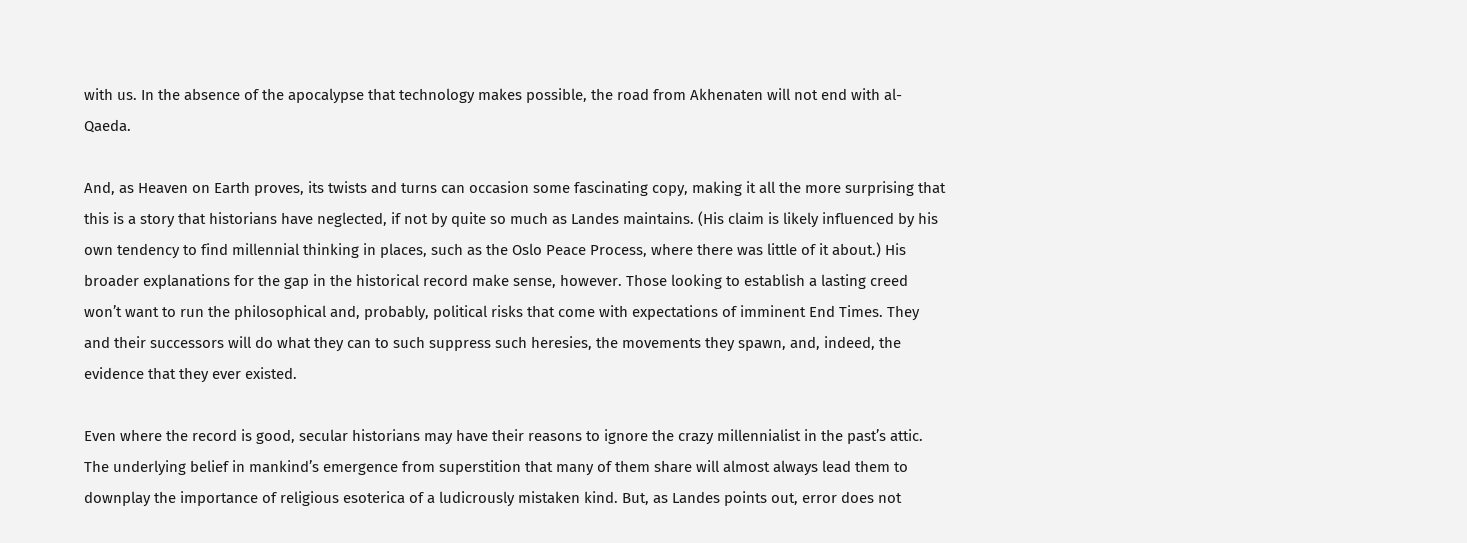with us. In the absence of the apocalypse that technology makes possible, the road from Akhenaten will not end with al-Qaeda.

And, as Heaven on Earth proves, its twists and turns can occasion some fascinating copy, making it all the more surprising that this is a story that historians have neglected, if not by quite so much as Landes maintains. (His claim is likely influenced by his own tendency to find millennial thinking in places, such as the Oslo Peace Process, where there was little of it about.) His broader explanations for the gap in the historical record make sense, however. Those looking to establish a lasting creed won’t want to run the philosophical and, probably, political risks that come with expectations of imminent End Times. They and their successors will do what they can to such suppress such heresies, the movements they spawn, and, indeed, the evidence that they ever existed.

Even where the record is good, secular historians may have their reasons to ignore the crazy millennialist in the past’s attic. The underlying belief in mankind’s emergence from superstition that many of them share will almost always lead them to downplay the importance of religious esoterica of a ludicrously mistaken kind. But, as Landes points out, error does not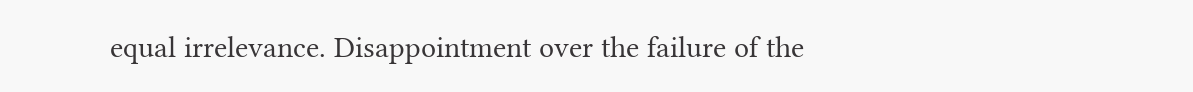equal irrelevance. Disappointment over the failure of the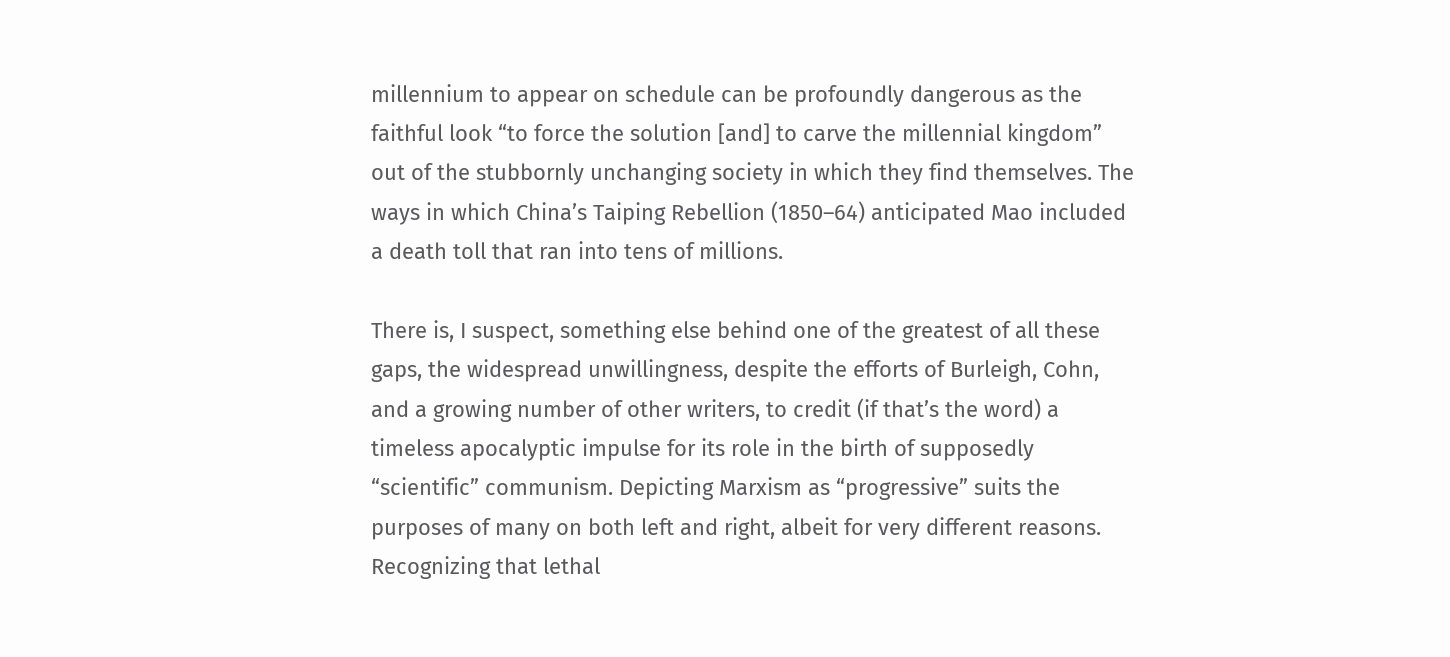millennium to appear on schedule can be profoundly dangerous as the faithful look “to force the solution [and] to carve the millennial kingdom” out of the stubbornly unchanging society in which they find themselves. The ways in which China’s Taiping Rebellion (1850–64) anticipated Mao included a death toll that ran into tens of millions.

There is, I suspect, something else behind one of the greatest of all these gaps, the widespread unwillingness, despite the efforts of Burleigh, Cohn, and a growing number of other writers, to credit (if that’s the word) a timeless apocalyptic impulse for its role in the birth of supposedly “scientific” communism. Depicting Marxism as “progressive” suits the purposes of many on both left and right, albeit for very different reasons. Recognizing that lethal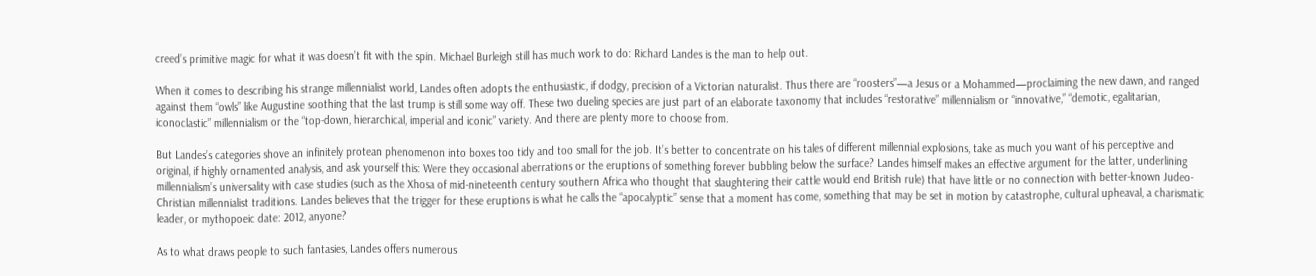creed’s primitive magic for what it was doesn’t fit with the spin. Michael Burleigh still has much work to do: Richard Landes is the man to help out.

When it comes to describing his strange millennialist world, Landes often adopts the enthusiastic, if dodgy, precision of a Victorian naturalist. Thus there are “roosters”—a Jesus or a Mohammed—proclaiming the new dawn, and ranged against them “owls” like Augustine soothing that the last trump is still some way off. These two dueling species are just part of an elaborate taxonomy that includes “restorative” millennialism or “innovative,” “demotic, egalitarian, iconoclastic” millennialism or the “top-down, hierarchical, imperial and iconic” variety. And there are plenty more to choose from.

But Landes’s categories shove an infinitely protean phenomenon into boxes too tidy and too small for the job. It’s better to concentrate on his tales of different millennial explosions, take as much you want of his perceptive and original, if highly ornamented analysis, and ask yourself this: Were they occasional aberrations or the eruptions of something forever bubbling below the surface? Landes himself makes an effective argument for the latter, underlining millennialism’s universality with case studies (such as the Xhosa of mid-nineteenth century southern Africa who thought that slaughtering their cattle would end British rule) that have little or no connection with better-known Judeo-Christian millennialist traditions. Landes believes that the trigger for these eruptions is what he calls the “apocalyptic” sense that a moment has come, something that may be set in motion by catastrophe, cultural upheaval, a charismatic leader, or mythopoeic date: 2012, anyone?

As to what draws people to such fantasies, Landes offers numerous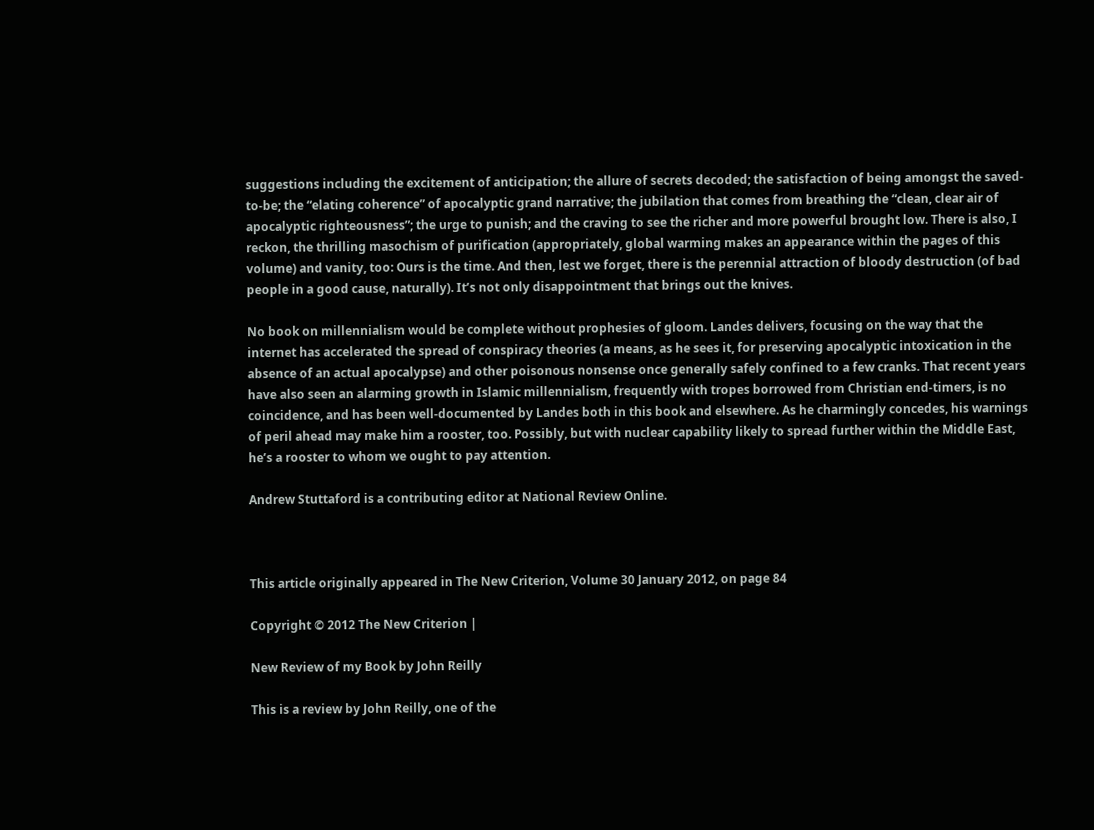suggestions including the excitement of anticipation; the allure of secrets decoded; the satisfaction of being amongst the saved-to-be; the “elating coherence” of apocalyptic grand narrative; the jubilation that comes from breathing the “clean, clear air of apocalyptic righteousness”; the urge to punish; and the craving to see the richer and more powerful brought low. There is also, I reckon, the thrilling masochism of purification (appropriately, global warming makes an appearance within the pages of this volume) and vanity, too: Ours is the time. And then, lest we forget, there is the perennial attraction of bloody destruction (of bad people in a good cause, naturally). It’s not only disappointment that brings out the knives.

No book on millennialism would be complete without prophesies of gloom. Landes delivers, focusing on the way that the internet has accelerated the spread of conspiracy theories (a means, as he sees it, for preserving apocalyptic intoxication in the absence of an actual apocalypse) and other poisonous nonsense once generally safely confined to a few cranks. That recent years have also seen an alarming growth in Islamic millennialism, frequently with tropes borrowed from Christian end-timers, is no coincidence, and has been well-documented by Landes both in this book and elsewhere. As he charmingly concedes, his warnings of peril ahead may make him a rooster, too. Possibly, but with nuclear capability likely to spread further within the Middle East, he’s a rooster to whom we ought to pay attention.

Andrew Stuttaford is a contributing editor at National Review Online.



This article originally appeared in The New Criterion, Volume 30 January 2012, on page 84

Copyright © 2012 The New Criterion |

New Review of my Book by John Reilly

This is a review by John Reilly, one of the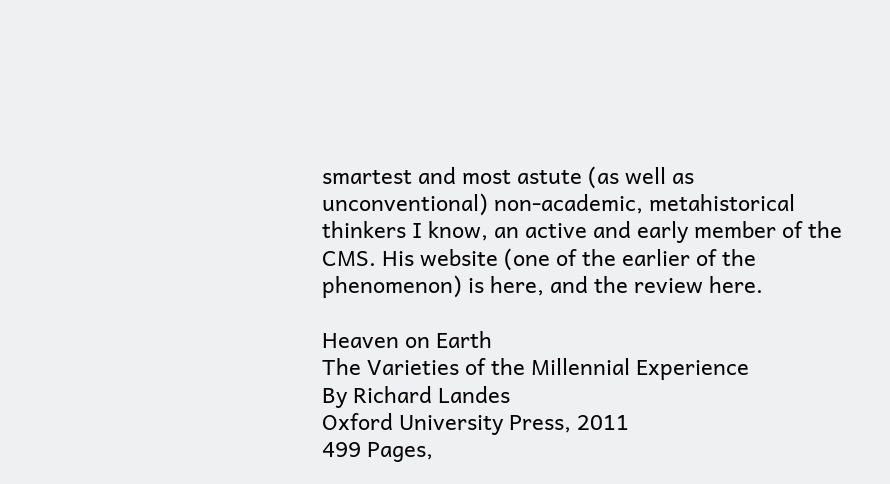smartest and most astute (as well as unconventional) non-academic, metahistorical thinkers I know, an active and early member of the CMS. His website (one of the earlier of the phenomenon) is here, and the review here.

Heaven on Earth
The Varieties of the Millennial Experience
By Richard Landes
Oxford University Press, 2011
499 Pages,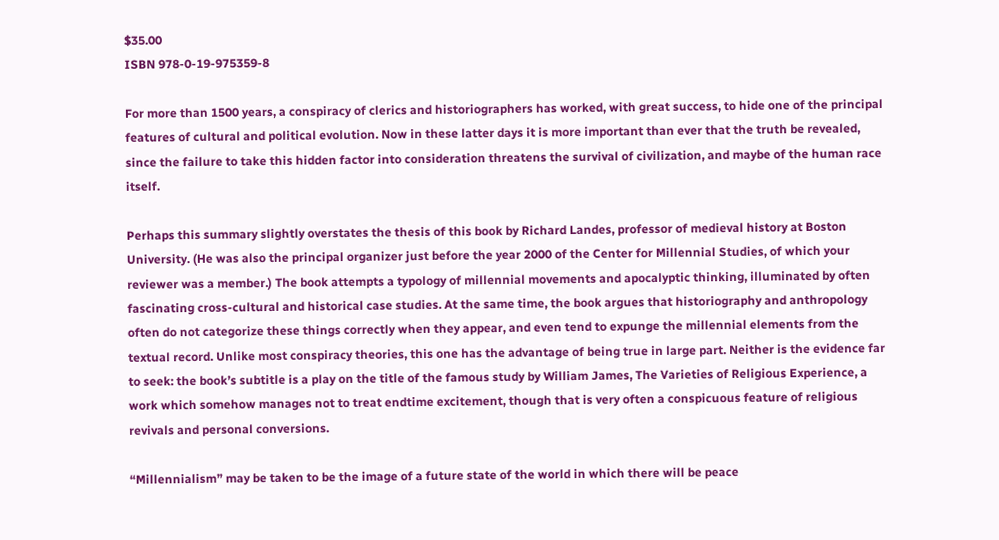$35.00
ISBN 978-0-19-975359-8

For more than 1500 years, a conspiracy of clerics and historiographers has worked, with great success, to hide one of the principal features of cultural and political evolution. Now in these latter days it is more important than ever that the truth be revealed, since the failure to take this hidden factor into consideration threatens the survival of civilization, and maybe of the human race itself.

Perhaps this summary slightly overstates the thesis of this book by Richard Landes, professor of medieval history at Boston University. (He was also the principal organizer just before the year 2000 of the Center for Millennial Studies, of which your reviewer was a member.) The book attempts a typology of millennial movements and apocalyptic thinking, illuminated by often fascinating cross-cultural and historical case studies. At the same time, the book argues that historiography and anthropology often do not categorize these things correctly when they appear, and even tend to expunge the millennial elements from the textual record. Unlike most conspiracy theories, this one has the advantage of being true in large part. Neither is the evidence far to seek: the book’s subtitle is a play on the title of the famous study by William James, The Varieties of Religious Experience, a work which somehow manages not to treat endtime excitement, though that is very often a conspicuous feature of religious revivals and personal conversions.

“Millennialism” may be taken to be the image of a future state of the world in which there will be peace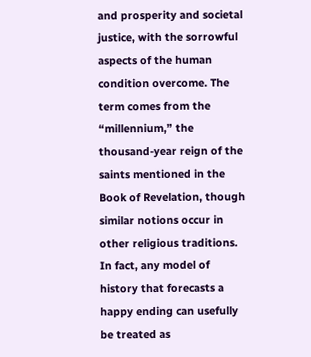and prosperity and societal justice, with the sorrowful aspects of the human condition overcome. The term comes from the “millennium,” the thousand-year reign of the saints mentioned in the Book of Revelation, though similar notions occur in other religious traditions. In fact, any model of history that forecasts a happy ending can usefully be treated as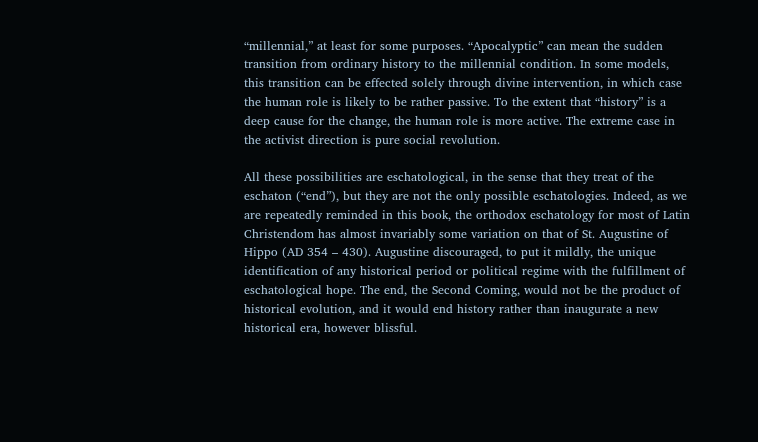“millennial,” at least for some purposes. “Apocalyptic” can mean the sudden transition from ordinary history to the millennial condition. In some models, this transition can be effected solely through divine intervention, in which case the human role is likely to be rather passive. To the extent that “history” is a deep cause for the change, the human role is more active. The extreme case in the activist direction is pure social revolution.

All these possibilities are eschatological, in the sense that they treat of the eschaton (“end”), but they are not the only possible eschatologies. Indeed, as we are repeatedly reminded in this book, the orthodox eschatology for most of Latin Christendom has almost invariably some variation on that of St. Augustine of Hippo (AD 354 – 430). Augustine discouraged, to put it mildly, the unique identification of any historical period or political regime with the fulfillment of eschatological hope. The end, the Second Coming, would not be the product of historical evolution, and it would end history rather than inaugurate a new historical era, however blissful.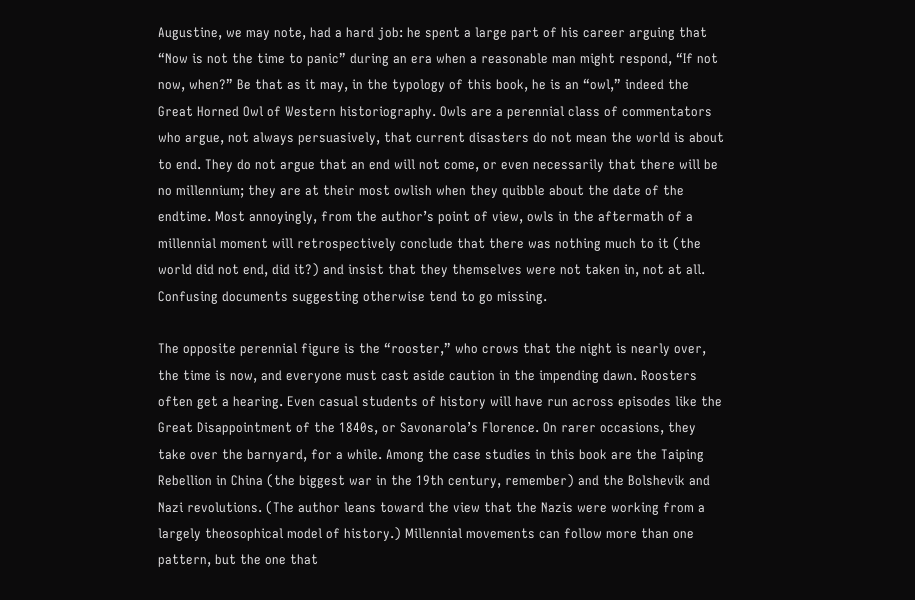Augustine, we may note, had a hard job: he spent a large part of his career arguing that “Now is not the time to panic” during an era when a reasonable man might respond, “If not now, when?” Be that as it may, in the typology of this book, he is an “owl,” indeed the Great Horned Owl of Western historiography. Owls are a perennial class of commentators who argue, not always persuasively, that current disasters do not mean the world is about to end. They do not argue that an end will not come, or even necessarily that there will be no millennium; they are at their most owlish when they quibble about the date of the endtime. Most annoyingly, from the author’s point of view, owls in the aftermath of a millennial moment will retrospectively conclude that there was nothing much to it (the world did not end, did it?) and insist that they themselves were not taken in, not at all. Confusing documents suggesting otherwise tend to go missing.

The opposite perennial figure is the “rooster,” who crows that the night is nearly over, the time is now, and everyone must cast aside caution in the impending dawn. Roosters often get a hearing. Even casual students of history will have run across episodes like the Great Disappointment of the 1840s, or Savonarola’s Florence. On rarer occasions, they take over the barnyard, for a while. Among the case studies in this book are the Taiping Rebellion in China (the biggest war in the 19th century, remember) and the Bolshevik and Nazi revolutions. (The author leans toward the view that the Nazis were working from a largely theosophical model of history.) Millennial movements can follow more than one pattern, but the one that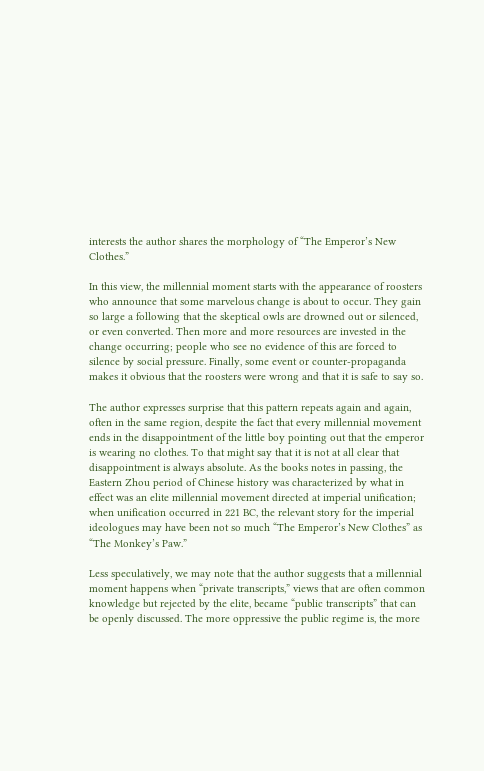interests the author shares the morphology of “The Emperor’s New Clothes.”

In this view, the millennial moment starts with the appearance of roosters who announce that some marvelous change is about to occur. They gain so large a following that the skeptical owls are drowned out or silenced, or even converted. Then more and more resources are invested in the change occurring; people who see no evidence of this are forced to silence by social pressure. Finally, some event or counter-propaganda makes it obvious that the roosters were wrong and that it is safe to say so.

The author expresses surprise that this pattern repeats again and again, often in the same region, despite the fact that every millennial movement ends in the disappointment of the little boy pointing out that the emperor is wearing no clothes. To that might say that it is not at all clear that disappointment is always absolute. As the books notes in passing, the Eastern Zhou period of Chinese history was characterized by what in effect was an elite millennial movement directed at imperial unification; when unification occurred in 221 BC, the relevant story for the imperial ideologues may have been not so much “The Emperor’s New Clothes” as “The Monkey’s Paw.”

Less speculatively, we may note that the author suggests that a millennial moment happens when “private transcripts,” views that are often common knowledge but rejected by the elite, became “public transcripts” that can be openly discussed. The more oppressive the public regime is, the more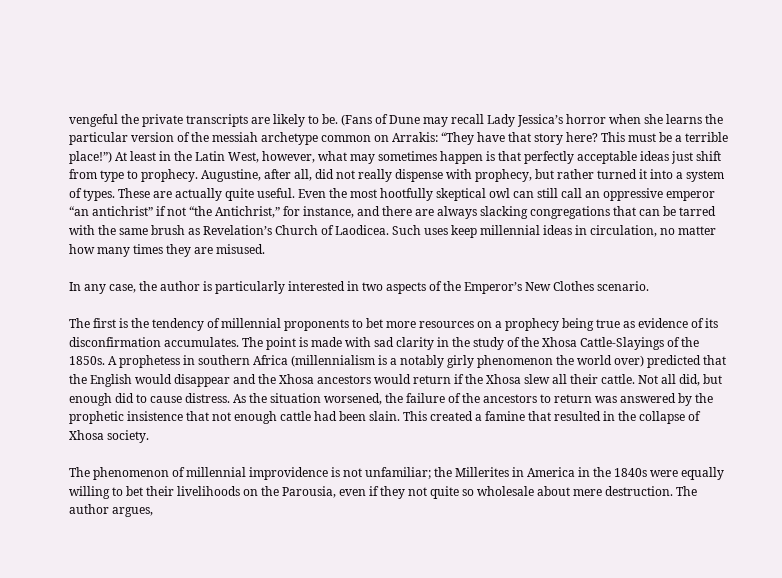vengeful the private transcripts are likely to be. (Fans of Dune may recall Lady Jessica’s horror when she learns the particular version of the messiah archetype common on Arrakis: “They have that story here? This must be a terrible place!”) At least in the Latin West, however, what may sometimes happen is that perfectly acceptable ideas just shift from type to prophecy. Augustine, after all, did not really dispense with prophecy, but rather turned it into a system of types. These are actually quite useful. Even the most hootfully skeptical owl can still call an oppressive emperor “an antichrist” if not “the Antichrist,” for instance, and there are always slacking congregations that can be tarred with the same brush as Revelation’s Church of Laodicea. Such uses keep millennial ideas in circulation, no matter how many times they are misused.

In any case, the author is particularly interested in two aspects of the Emperor’s New Clothes scenario.

The first is the tendency of millennial proponents to bet more resources on a prophecy being true as evidence of its disconfirmation accumulates. The point is made with sad clarity in the study of the Xhosa Cattle-Slayings of the 1850s. A prophetess in southern Africa (millennialism is a notably girly phenomenon the world over) predicted that the English would disappear and the Xhosa ancestors would return if the Xhosa slew all their cattle. Not all did, but enough did to cause distress. As the situation worsened, the failure of the ancestors to return was answered by the prophetic insistence that not enough cattle had been slain. This created a famine that resulted in the collapse of Xhosa society.

The phenomenon of millennial improvidence is not unfamiliar; the Millerites in America in the 1840s were equally willing to bet their livelihoods on the Parousia, even if they not quite so wholesale about mere destruction. The author argues,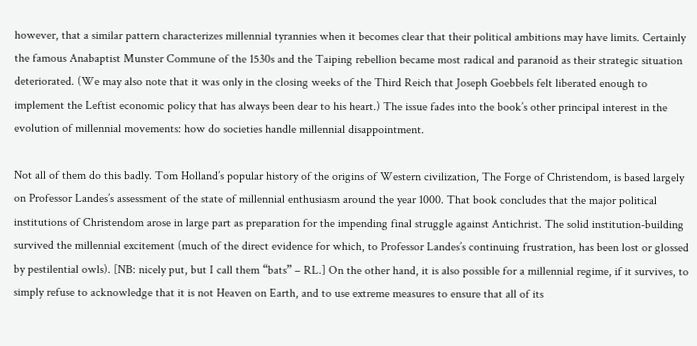however, that a similar pattern characterizes millennial tyrannies when it becomes clear that their political ambitions may have limits. Certainly the famous Anabaptist Munster Commune of the 1530s and the Taiping rebellion became most radical and paranoid as their strategic situation deteriorated. (We may also note that it was only in the closing weeks of the Third Reich that Joseph Goebbels felt liberated enough to implement the Leftist economic policy that has always been dear to his heart.) The issue fades into the book’s other principal interest in the evolution of millennial movements: how do societies handle millennial disappointment.

Not all of them do this badly. Tom Holland’s popular history of the origins of Western civilization, The Forge of Christendom, is based largely on Professor Landes’s assessment of the state of millennial enthusiasm around the year 1000. That book concludes that the major political institutions of Christendom arose in large part as preparation for the impending final struggle against Antichrist. The solid institution-building survived the millennial excitement (much of the direct evidence for which, to Professor Landes’s continuing frustration, has been lost or glossed by pestilential owls). [NB: nicely put, but I call them “bats” – RL.] On the other hand, it is also possible for a millennial regime, if it survives, to simply refuse to acknowledge that it is not Heaven on Earth, and to use extreme measures to ensure that all of its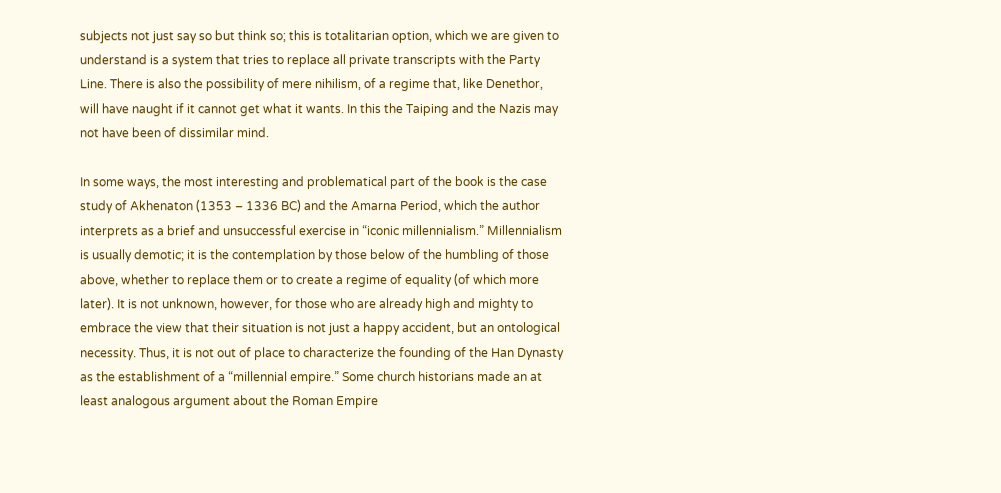subjects not just say so but think so; this is totalitarian option, which we are given to understand is a system that tries to replace all private transcripts with the Party Line. There is also the possibility of mere nihilism, of a regime that, like Denethor, will have naught if it cannot get what it wants. In this the Taiping and the Nazis may not have been of dissimilar mind.

In some ways, the most interesting and problematical part of the book is the case study of Akhenaton (1353 – 1336 BC) and the Amarna Period, which the author interprets as a brief and unsuccessful exercise in “iconic millennialism.” Millennialism is usually demotic; it is the contemplation by those below of the humbling of those above, whether to replace them or to create a regime of equality (of which more later). It is not unknown, however, for those who are already high and mighty to embrace the view that their situation is not just a happy accident, but an ontological necessity. Thus, it is not out of place to characterize the founding of the Han Dynasty as the establishment of a “millennial empire.” Some church historians made an at least analogous argument about the Roman Empire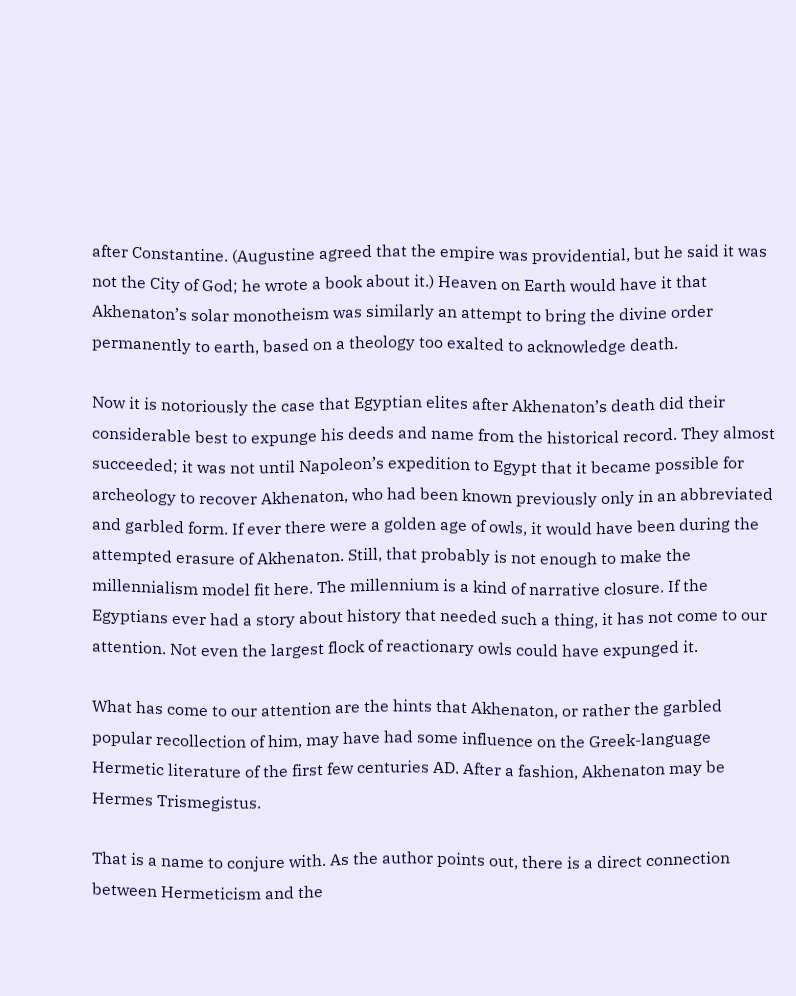after Constantine. (Augustine agreed that the empire was providential, but he said it was not the City of God; he wrote a book about it.) Heaven on Earth would have it that Akhenaton’s solar monotheism was similarly an attempt to bring the divine order permanently to earth, based on a theology too exalted to acknowledge death.

Now it is notoriously the case that Egyptian elites after Akhenaton’s death did their considerable best to expunge his deeds and name from the historical record. They almost succeeded; it was not until Napoleon’s expedition to Egypt that it became possible for archeology to recover Akhenaton, who had been known previously only in an abbreviated and garbled form. If ever there were a golden age of owls, it would have been during the attempted erasure of Akhenaton. Still, that probably is not enough to make the millennialism model fit here. The millennium is a kind of narrative closure. If the Egyptians ever had a story about history that needed such a thing, it has not come to our attention. Not even the largest flock of reactionary owls could have expunged it.

What has come to our attention are the hints that Akhenaton, or rather the garbled popular recollection of him, may have had some influence on the Greek-language Hermetic literature of the first few centuries AD. After a fashion, Akhenaton may be Hermes Trismegistus.

That is a name to conjure with. As the author points out, there is a direct connection between Hermeticism and the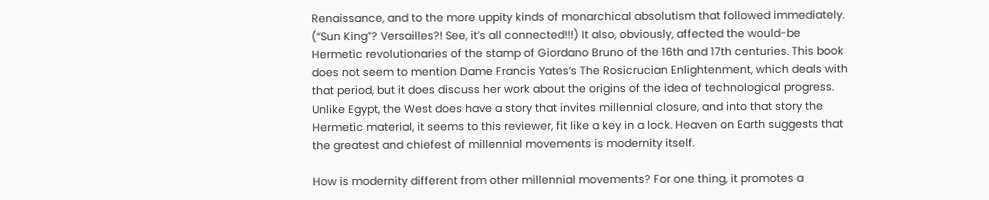Renaissance, and to the more uppity kinds of monarchical absolutism that followed immediately. (“Sun King”? Versailles?! See, it’s all connected!!!) It also, obviously, affected the would-be Hermetic revolutionaries of the stamp of Giordano Bruno of the 16th and 17th centuries. This book does not seem to mention Dame Francis Yates’s The Rosicrucian Enlightenment, which deals with that period, but it does discuss her work about the origins of the idea of technological progress. Unlike Egypt, the West does have a story that invites millennial closure, and into that story the Hermetic material, it seems to this reviewer, fit like a key in a lock. Heaven on Earth suggests that the greatest and chiefest of millennial movements is modernity itself.

How is modernity different from other millennial movements? For one thing, it promotes a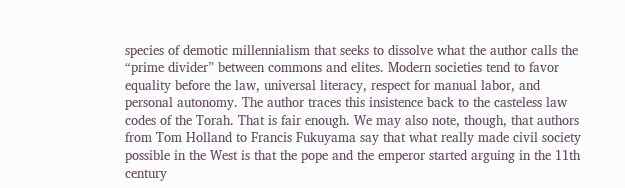species of demotic millennialism that seeks to dissolve what the author calls the “prime divider” between commons and elites. Modern societies tend to favor equality before the law, universal literacy, respect for manual labor, and personal autonomy. The author traces this insistence back to the casteless law codes of the Torah. That is fair enough. We may also note, though, that authors from Tom Holland to Francis Fukuyama say that what really made civil society possible in the West is that the pope and the emperor started arguing in the 11th century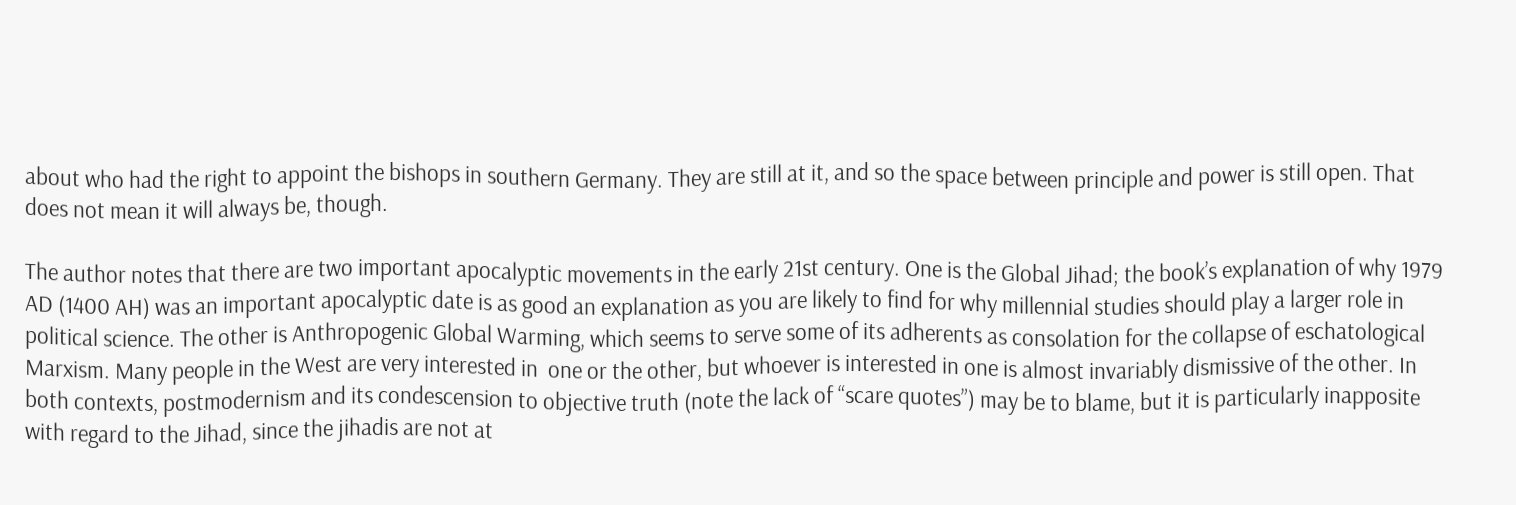about who had the right to appoint the bishops in southern Germany. They are still at it, and so the space between principle and power is still open. That does not mean it will always be, though.

The author notes that there are two important apocalyptic movements in the early 21st century. One is the Global Jihad; the book’s explanation of why 1979 AD (1400 AH) was an important apocalyptic date is as good an explanation as you are likely to find for why millennial studies should play a larger role in political science. The other is Anthropogenic Global Warming, which seems to serve some of its adherents as consolation for the collapse of eschatological Marxism. Many people in the West are very interested in  one or the other, but whoever is interested in one is almost invariably dismissive of the other. In both contexts, postmodernism and its condescension to objective truth (note the lack of “scare quotes”) may be to blame, but it is particularly inapposite with regard to the Jihad, since the jihadis are not at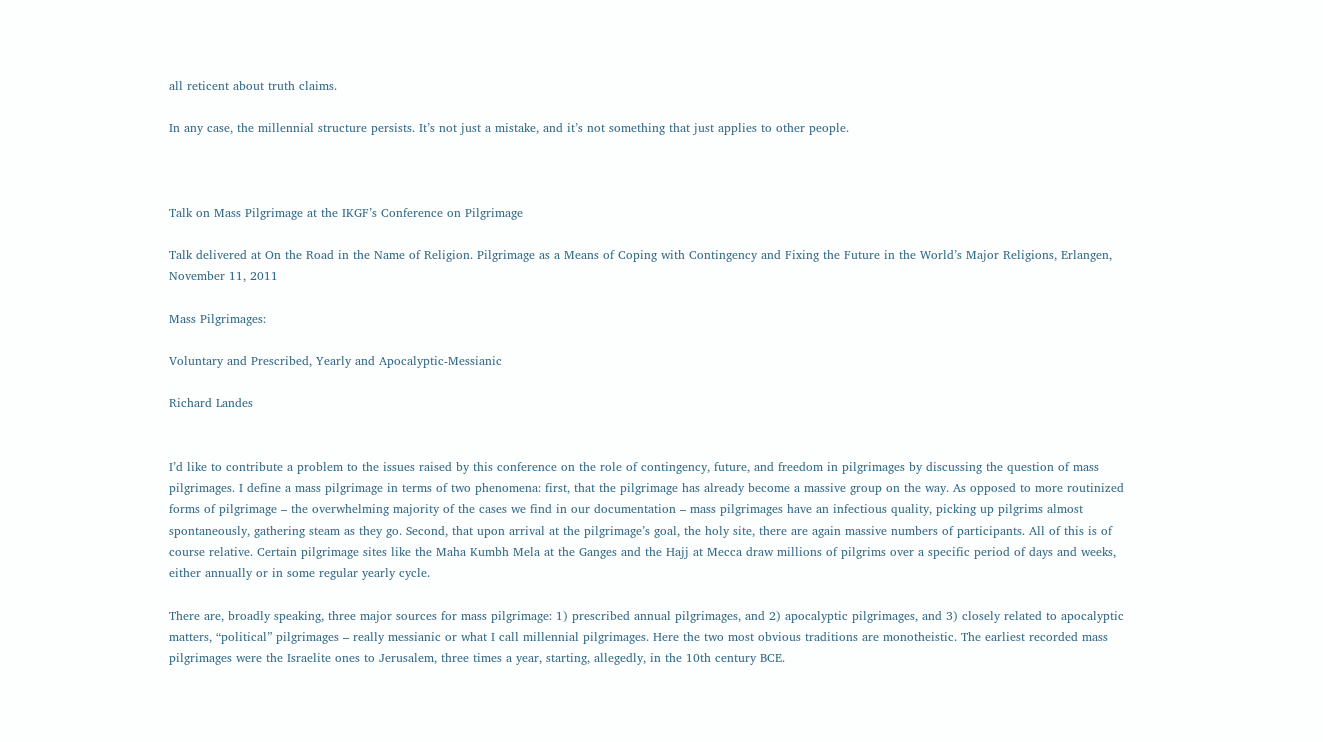all reticent about truth claims.

In any case, the millennial structure persists. It’s not just a mistake, and it’s not something that just applies to other people.



Talk on Mass Pilgrimage at the IKGF’s Conference on Pilgrimage

Talk delivered at On the Road in the Name of Religion. Pilgrimage as a Means of Coping with Contingency and Fixing the Future in the World’s Major Religions, Erlangen, November 11, 2011

Mass Pilgrimages:

Voluntary and Prescribed, Yearly and Apocalyptic-Messianic

Richard Landes


I’d like to contribute a problem to the issues raised by this conference on the role of contingency, future, and freedom in pilgrimages by discussing the question of mass pilgrimages. I define a mass pilgrimage in terms of two phenomena: first, that the pilgrimage has already become a massive group on the way. As opposed to more routinized forms of pilgrimage – the overwhelming majority of the cases we find in our documentation – mass pilgrimages have an infectious quality, picking up pilgrims almost spontaneously, gathering steam as they go. Second, that upon arrival at the pilgrimage’s goal, the holy site, there are again massive numbers of participants. All of this is of course relative. Certain pilgrimage sites like the Maha Kumbh Mela at the Ganges and the Hajj at Mecca draw millions of pilgrims over a specific period of days and weeks, either annually or in some regular yearly cycle.

There are, broadly speaking, three major sources for mass pilgrimage: 1) prescribed annual pilgrimages, and 2) apocalyptic pilgrimages, and 3) closely related to apocalyptic matters, “political” pilgrimages – really messianic or what I call millennial pilgrimages. Here the two most obvious traditions are monotheistic. The earliest recorded mass pilgrimages were the Israelite ones to Jerusalem, three times a year, starting, allegedly, in the 10th century BCE.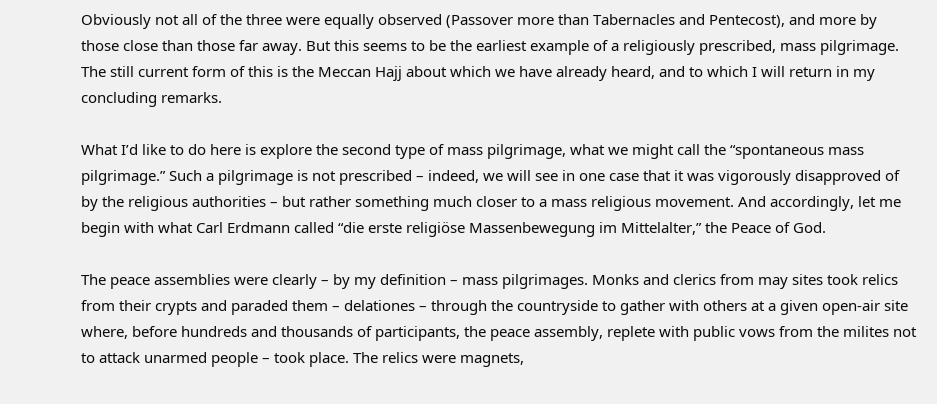Obviously not all of the three were equally observed (Passover more than Tabernacles and Pentecost), and more by those close than those far away. But this seems to be the earliest example of a religiously prescribed, mass pilgrimage. The still current form of this is the Meccan Hajj about which we have already heard, and to which I will return in my concluding remarks.

What I’d like to do here is explore the second type of mass pilgrimage, what we might call the “spontaneous mass pilgrimage.” Such a pilgrimage is not prescribed – indeed, we will see in one case that it was vigorously disapproved of by the religious authorities – but rather something much closer to a mass religious movement. And accordingly, let me begin with what Carl Erdmann called “die erste religiöse Massenbewegung im Mittelalter,” the Peace of God.

The peace assemblies were clearly – by my definition – mass pilgrimages. Monks and clerics from may sites took relics from their crypts and paraded them – delationes – through the countryside to gather with others at a given open-air site where, before hundreds and thousands of participants, the peace assembly, replete with public vows from the milites not to attack unarmed people – took place. The relics were magnets,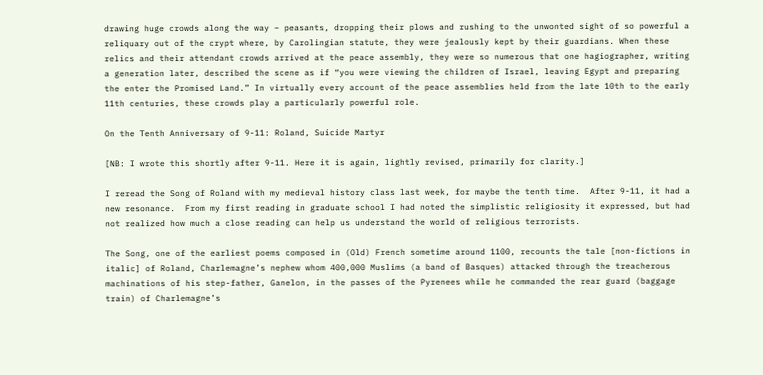drawing huge crowds along the way – peasants, dropping their plows and rushing to the unwonted sight of so powerful a reliquary out of the crypt where, by Carolingian statute, they were jealously kept by their guardians. When these relics and their attendant crowds arrived at the peace assembly, they were so numerous that one hagiographer, writing a generation later, described the scene as if “you were viewing the children of Israel, leaving Egypt and preparing the enter the Promised Land.” In virtually every account of the peace assemblies held from the late 10th to the early 11th centuries, these crowds play a particularly powerful role.

On the Tenth Anniversary of 9-11: Roland, Suicide Martyr

[NB: I wrote this shortly after 9-11. Here it is again, lightly revised, primarily for clarity.]

I reread the Song of Roland with my medieval history class last week, for maybe the tenth time.  After 9-11, it had a new resonance.  From my first reading in graduate school I had noted the simplistic religiosity it expressed, but had not realized how much a close reading can help us understand the world of religious terrorists.

The Song, one of the earliest poems composed in (Old) French sometime around 1100, recounts the tale [non-fictions in italic] of Roland, Charlemagne’s nephew whom 400,000 Muslims (a band of Basques) attacked through the treacherous machinations of his step-father, Ganelon, in the passes of the Pyrenees while he commanded the rear guard (baggage train) of Charlemagne’s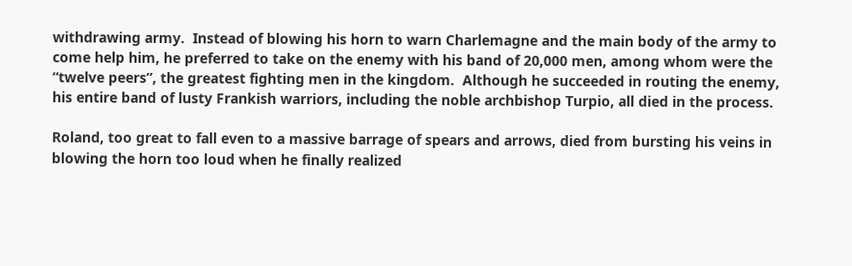withdrawing army.  Instead of blowing his horn to warn Charlemagne and the main body of the army to come help him, he preferred to take on the enemy with his band of 20,000 men, among whom were the “twelve peers”, the greatest fighting men in the kingdom.  Although he succeeded in routing the enemy, his entire band of lusty Frankish warriors, including the noble archbishop Turpio, all died in the process.

Roland, too great to fall even to a massive barrage of spears and arrows, died from bursting his veins in blowing the horn too loud when he finally realized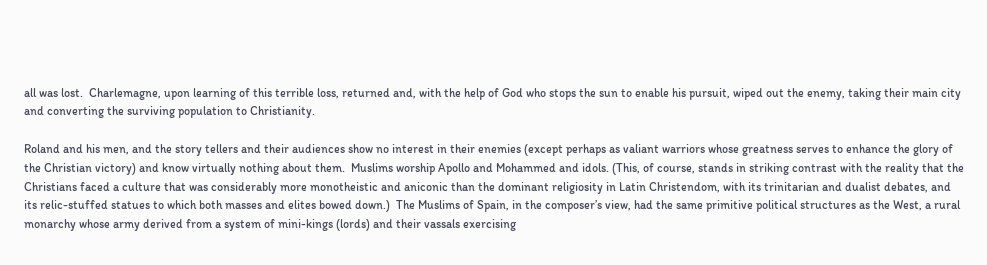all was lost.  Charlemagne, upon learning of this terrible loss, returned and, with the help of God who stops the sun to enable his pursuit, wiped out the enemy, taking their main city and converting the surviving population to Christianity.

Roland and his men, and the story tellers and their audiences show no interest in their enemies (except perhaps as valiant warriors whose greatness serves to enhance the glory of the Christian victory) and know virtually nothing about them.  Muslims worship Apollo and Mohammed and idols. (This, of course, stands in striking contrast with the reality that the Christians faced a culture that was considerably more monotheistic and aniconic than the dominant religiosity in Latin Christendom, with its trinitarian and dualist debates, and its relic-stuffed statues to which both masses and elites bowed down.)  The Muslims of Spain, in the composer’s view, had the same primitive political structures as the West, a rural monarchy whose army derived from a system of mini-kings (lords) and their vassals exercising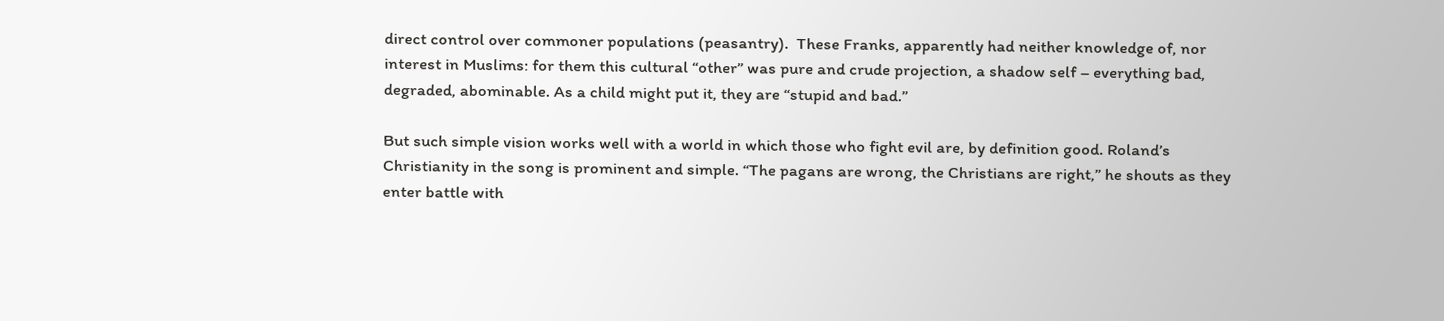direct control over commoner populations (peasantry).  These Franks, apparently had neither knowledge of, nor interest in Muslims: for them this cultural “other” was pure and crude projection, a shadow self – everything bad, degraded, abominable. As a child might put it, they are “stupid and bad.”

But such simple vision works well with a world in which those who fight evil are, by definition good. Roland’s Christianity in the song is prominent and simple. “The pagans are wrong, the Christians are right,” he shouts as they enter battle with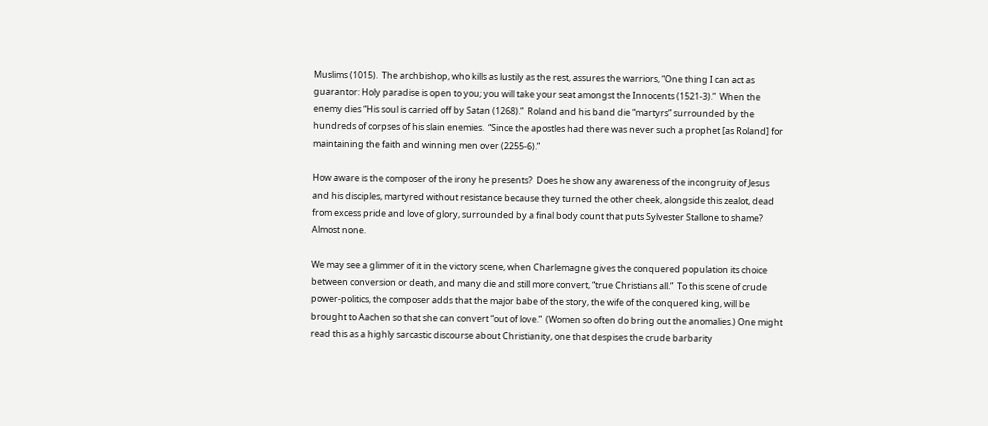Muslims (1015).  The archbishop, who kills as lustily as the rest, assures the warriors, “One thing I can act as guarantor: Holy paradise is open to you; you will take your seat amongst the Innocents (1521-3).”  When the enemy dies “His soul is carried off by Satan (1268).”  Roland and his band die “martyrs” surrounded by the hundreds of corpses of his slain enemies.  “Since the apostles had there was never such a prophet [as Roland] for maintaining the faith and winning men over (2255-6).”

How aware is the composer of the irony he presents?  Does he show any awareness of the incongruity of Jesus and his disciples, martyred without resistance because they turned the other cheek, alongside this zealot, dead from excess pride and love of glory, surrounded by a final body count that puts Sylvester Stallone to shame? Almost none.

We may see a glimmer of it in the victory scene, when Charlemagne gives the conquered population its choice between conversion or death, and many die and still more convert, “true Christians all.”  To this scene of crude power-politics, the composer adds that the major babe of the story, the wife of the conquered king, will be brought to Aachen so that she can convert “out of love.”  (Women so often do bring out the anomalies.) One might read this as a highly sarcastic discourse about Christianity, one that despises the crude barbarity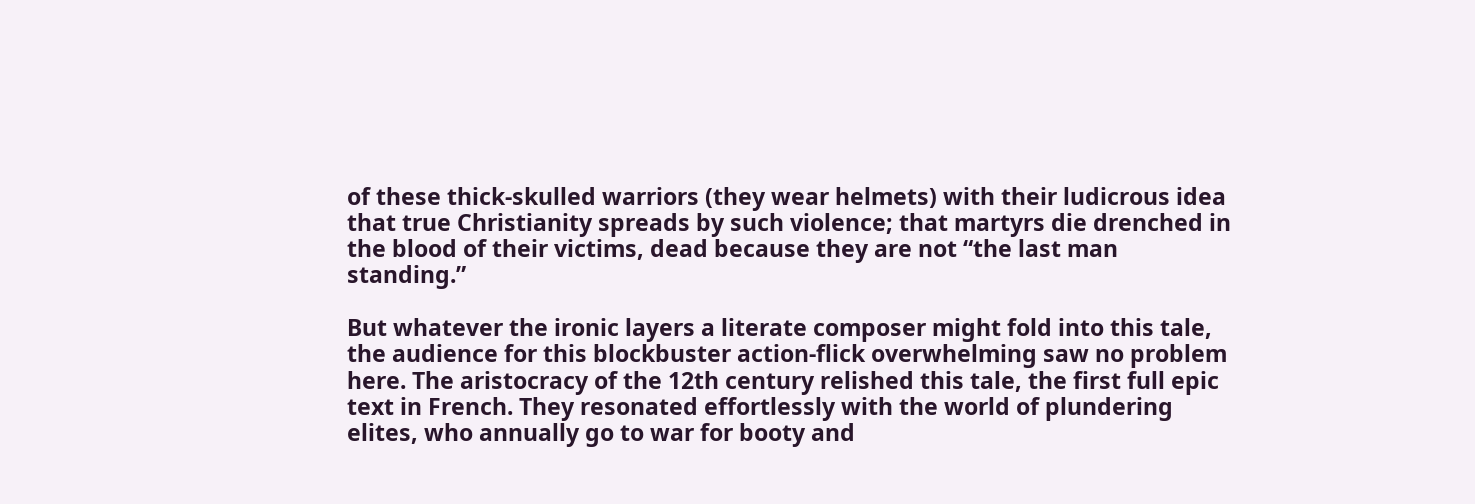of these thick-skulled warriors (they wear helmets) with their ludicrous idea that true Christianity spreads by such violence; that martyrs die drenched in the blood of their victims, dead because they are not “the last man standing.”

But whatever the ironic layers a literate composer might fold into this tale, the audience for this blockbuster action-flick overwhelming saw no problem here. The aristocracy of the 12th century relished this tale, the first full epic text in French. They resonated effortlessly with the world of plundering elites, who annually go to war for booty and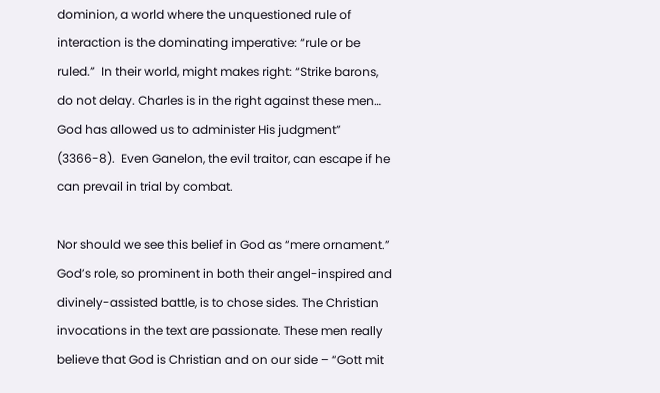dominion, a world where the unquestioned rule of interaction is the dominating imperative: “rule or be ruled.”  In their world, might makes right: “Strike barons, do not delay. Charles is in the right against these men… God has allowed us to administer His judgment” (3366-8).  Even Ganelon, the evil traitor, can escape if he can prevail in trial by combat.

Nor should we see this belief in God as “mere ornament.” God’s role, so prominent in both their angel-inspired and divinely-assisted battle, is to chose sides. The Christian invocations in the text are passionate. These men really believe that God is Christian and on our side – “Gott mit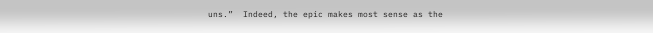uns.”  Indeed, the epic makes most sense as the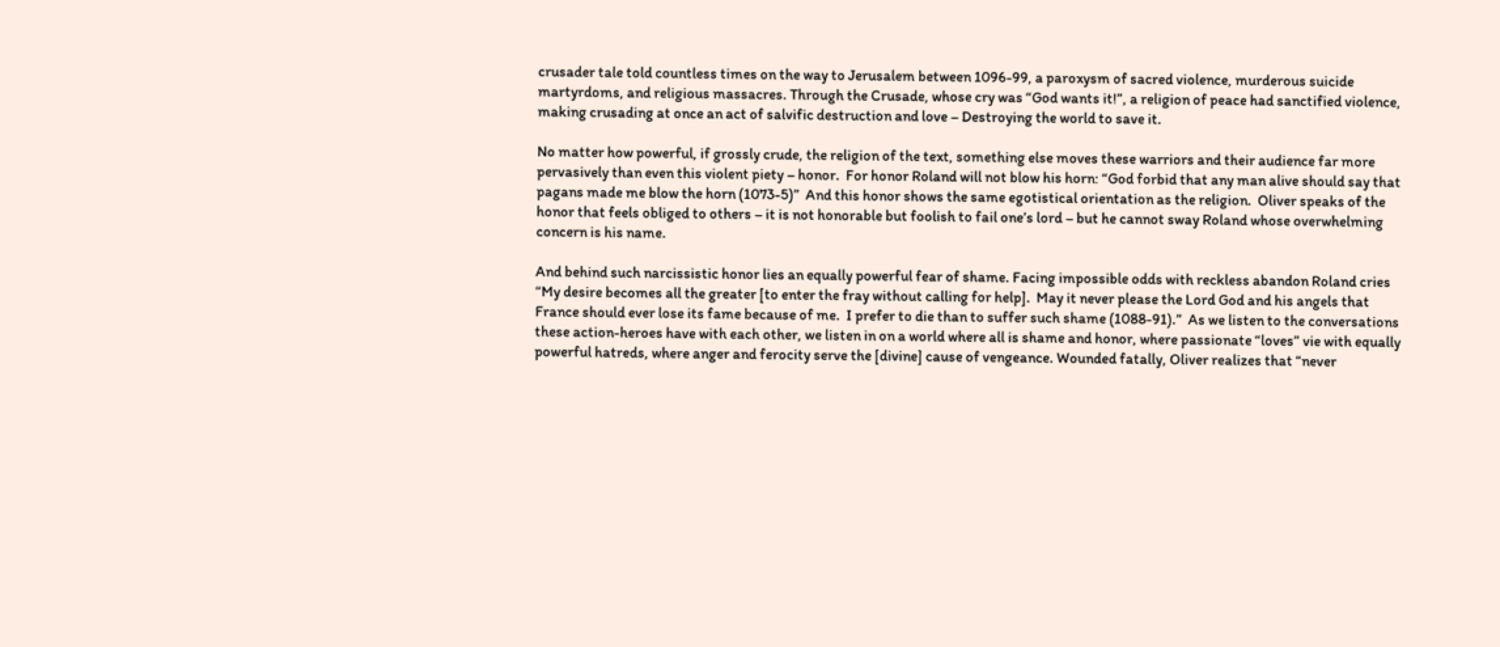crusader tale told countless times on the way to Jerusalem between 1096-99, a paroxysm of sacred violence, murderous suicide martyrdoms, and religious massacres. Through the Crusade, whose cry was “God wants it!”, a religion of peace had sanctified violence, making crusading at once an act of salvific destruction and love – Destroying the world to save it.

No matter how powerful, if grossly crude, the religion of the text, something else moves these warriors and their audience far more pervasively than even this violent piety – honor.  For honor Roland will not blow his horn: “God forbid that any man alive should say that pagans made me blow the horn (1073-5)”  And this honor shows the same egotistical orientation as the religion.  Oliver speaks of the honor that feels obliged to others – it is not honorable but foolish to fail one’s lord – but he cannot sway Roland whose overwhelming concern is his name.

And behind such narcissistic honor lies an equally powerful fear of shame. Facing impossible odds with reckless abandon Roland cries “My desire becomes all the greater [to enter the fray without calling for help].  May it never please the Lord God and his angels that France should ever lose its fame because of me.  I prefer to die than to suffer such shame (1088-91).”  As we listen to the conversations these action-heroes have with each other, we listen in on a world where all is shame and honor, where passionate “loves” vie with equally powerful hatreds, where anger and ferocity serve the [divine] cause of vengeance. Wounded fatally, Oliver realizes that “never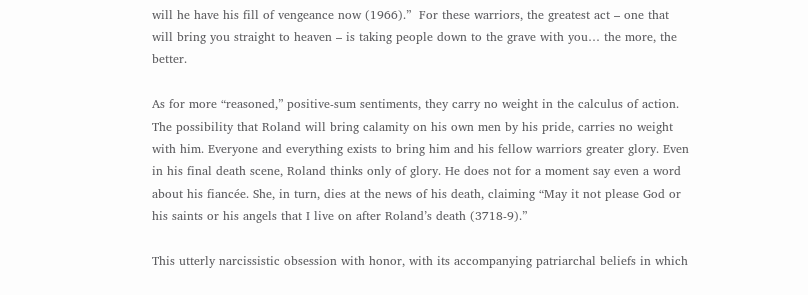will he have his fill of vengeance now (1966).”  For these warriors, the greatest act – one that will bring you straight to heaven – is taking people down to the grave with you… the more, the better.

As for more “reasoned,” positive-sum sentiments, they carry no weight in the calculus of action. The possibility that Roland will bring calamity on his own men by his pride, carries no weight with him. Everyone and everything exists to bring him and his fellow warriors greater glory. Even in his final death scene, Roland thinks only of glory. He does not for a moment say even a word about his fiancée. She, in turn, dies at the news of his death, claiming “May it not please God or his saints or his angels that I live on after Roland’s death (3718-9).”

This utterly narcissistic obsession with honor, with its accompanying patriarchal beliefs in which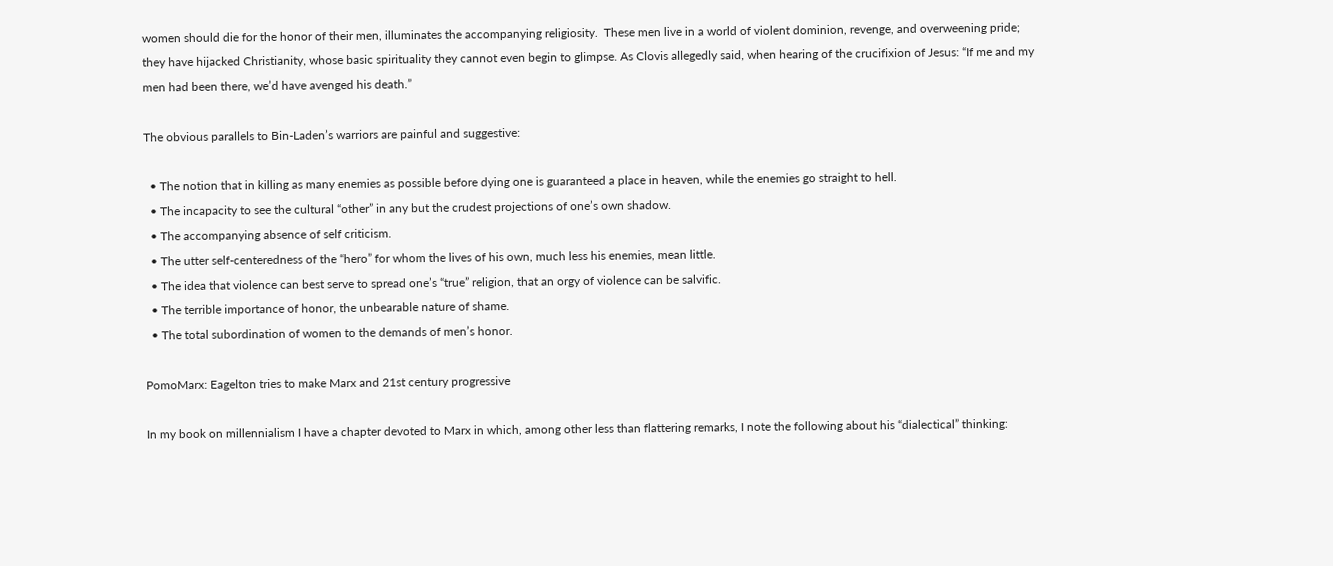women should die for the honor of their men, illuminates the accompanying religiosity.  These men live in a world of violent dominion, revenge, and overweening pride; they have hijacked Christianity, whose basic spirituality they cannot even begin to glimpse. As Clovis allegedly said, when hearing of the crucifixion of Jesus: “If me and my men had been there, we’d have avenged his death.”

The obvious parallels to Bin-Laden’s warriors are painful and suggestive:

  • The notion that in killing as many enemies as possible before dying one is guaranteed a place in heaven, while the enemies go straight to hell.
  • The incapacity to see the cultural “other” in any but the crudest projections of one’s own shadow.
  • The accompanying absence of self criticism.
  • The utter self-centeredness of the “hero” for whom the lives of his own, much less his enemies, mean little.
  • The idea that violence can best serve to spread one’s “true” religion, that an orgy of violence can be salvific.
  • The terrible importance of honor, the unbearable nature of shame.
  • The total subordination of women to the demands of men’s honor.

PomoMarx: Eagelton tries to make Marx and 21st century progressive

In my book on millennialism I have a chapter devoted to Marx in which, among other less than flattering remarks, I note the following about his “dialectical” thinking: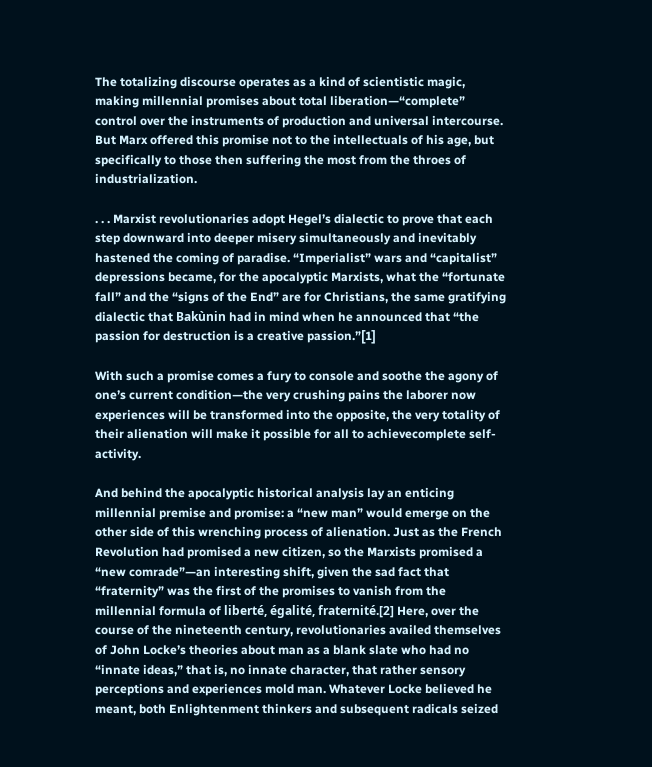The totalizing discourse operates as a kind of scientistic magic, making millennial promises about total liberation—“complete” control over the instruments of production and universal intercourse. But Marx offered this promise not to the intellectuals of his age, but specifically to those then suffering the most from the throes of industrialization.

. . . Marxist revolutionaries adopt Hegel’s dialectic to prove that each step downward into deeper misery simultaneously and inevitably hastened the coming of paradise. “Imperialist” wars and “capitalist” depressions became, for the apocalyptic Marxists, what the “fortunate fall” and the “signs of the End” are for Christians, the same gratifying dialectic that Bakùnin had in mind when he announced that “the passion for destruction is a creative passion.”[1]

With such a promise comes a fury to console and soothe the agony of one’s current condition—the very crushing pains the laborer now experiences will be transformed into the opposite, the very totality of their alienation will make it possible for all to achievecomplete self-activity.

And behind the apocalyptic historical analysis lay an enticing millennial premise and promise: a “new man” would emerge on the other side of this wrenching process of alienation. Just as the French Revolution had promised a new citizen, so the Marxists promised a “new comrade”—an interesting shift, given the sad fact that “fraternity” was the first of the promises to vanish from the millennial formula of liberté, égalité, fraternité.[2] Here, over the course of the nineteenth century, revolutionaries availed themselves of John Locke’s theories about man as a blank slate who had no “innate ideas,” that is, no innate character, that rather sensory perceptions and experiences mold man. Whatever Locke believed he meant, both Enlightenment thinkers and subsequent radicals seized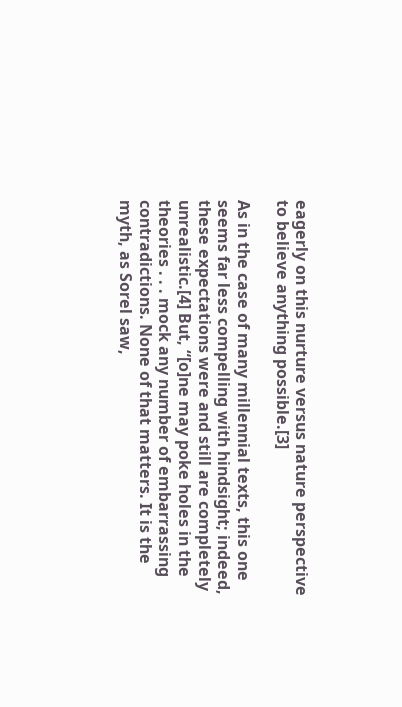eagerly on this nurture versus nature perspective to believe anything possible.[3]

As in the case of many millennial texts, this one seems far less compelling with hindsight; indeed, these expectations were and still are completely unrealistic.[4] But, “[o]ne may poke holes in the theories . . . mock any number of embarrassing contradictions. None of that matters. It is the myth, as Sorel saw,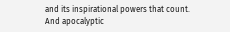and its inspirational powers that count. And apocalyptic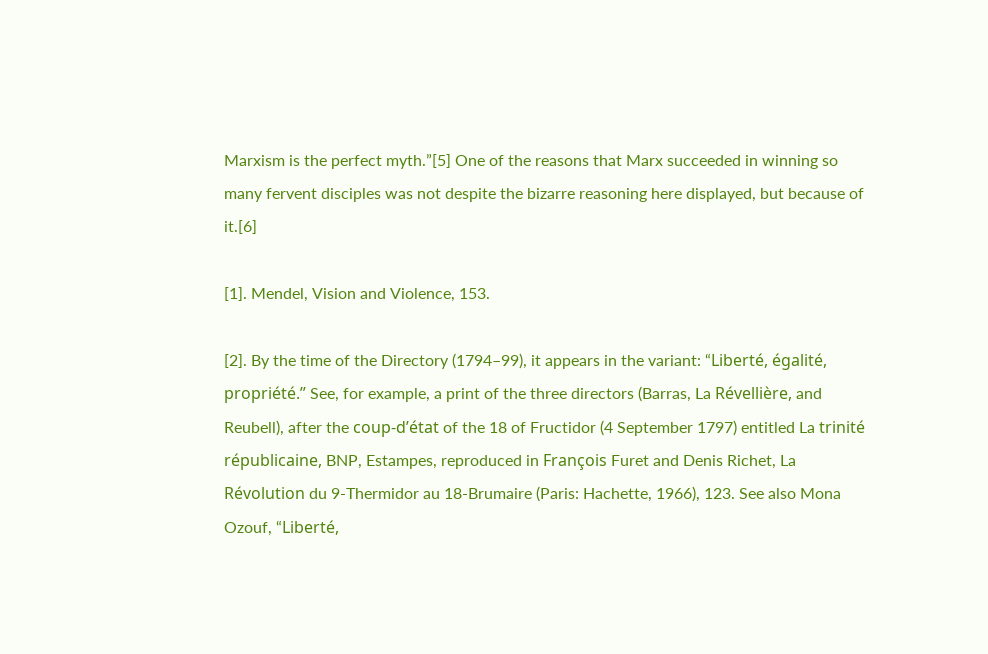Marxism is the perfect myth.”[5] One of the reasons that Marx succeeded in winning so many fervent disciples was not despite the bizarre reasoning here displayed, but because of it.[6]

[1]. Mendel, Vision and Violence, 153.

[2]. By the time of the Directory (1794–99), it appears in the variant: “Liberté, égalité, propriété.” See, for example, a print of the three directors (Barras, La Révellière, and Reubell), after the coup-d’état of the 18 of Fructidor (4 September 1797) entitled La trinité républicaine, BNP, Estampes, reproduced in François Furet and Denis Richet, La Révolution du 9-Thermidor au 18-Brumaire (Paris: Hachette, 1966), 123. See also Mona Ozouf, “Liberté,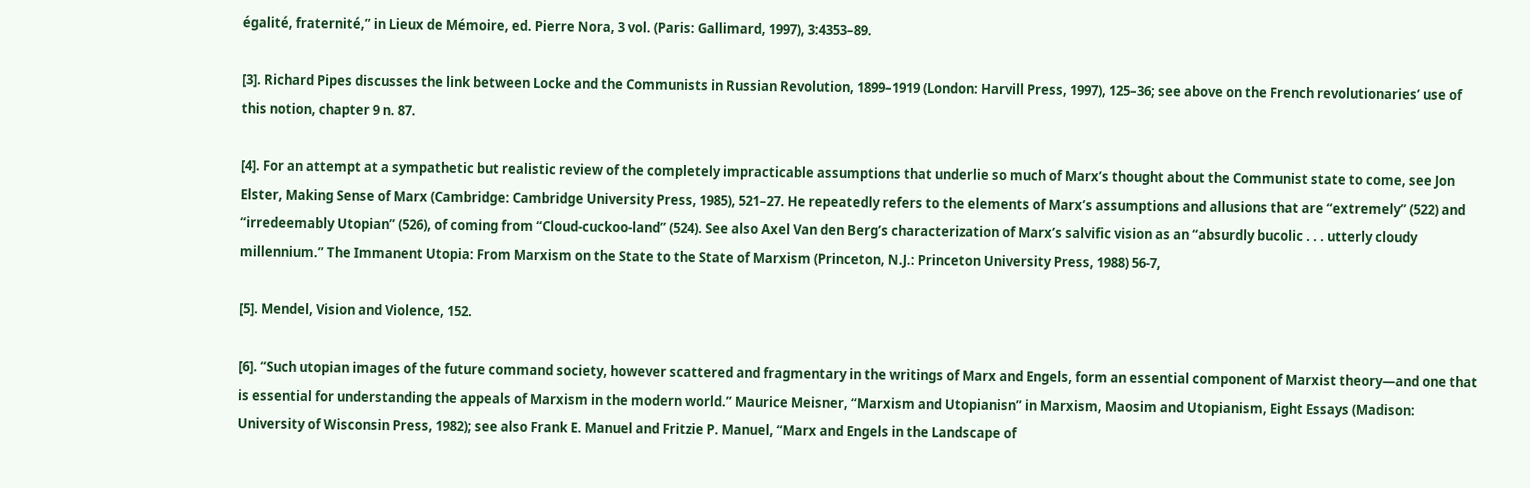égalité, fraternité,” in Lieux de Mémoire, ed. Pierre Nora, 3 vol. (Paris: Gallimard, 1997), 3:4353–89.

[3]. Richard Pipes discusses the link between Locke and the Communists in Russian Revolution, 1899–1919 (London: Harvill Press, 1997), 125–36; see above on the French revolutionaries’ use of this notion, chapter 9 n. 87.

[4]. For an attempt at a sympathetic but realistic review of the completely impracticable assumptions that underlie so much of Marx’s thought about the Communist state to come, see Jon Elster, Making Sense of Marx (Cambridge: Cambridge University Press, 1985), 521–27. He repeatedly refers to the elements of Marx’s assumptions and allusions that are “extremely” (522) and “irredeemably Utopian” (526), of coming from “Cloud-cuckoo-land” (524). See also Axel Van den Berg’s characterization of Marx’s salvific vision as an “absurdly bucolic . . . utterly cloudy millennium.” The Immanent Utopia: From Marxism on the State to the State of Marxism (Princeton, N.J.: Princeton University Press, 1988) 56-7,

[5]. Mendel, Vision and Violence, 152.

[6]. “Such utopian images of the future command society, however scattered and fragmentary in the writings of Marx and Engels, form an essential component of Marxist theory—and one that is essential for understanding the appeals of Marxism in the modern world.” Maurice Meisner, “Marxism and Utopianisn” in Marxism, Maosim and Utopianism, Eight Essays (Madison: University of Wisconsin Press, 1982); see also Frank E. Manuel and Fritzie P. Manuel, “Marx and Engels in the Landscape of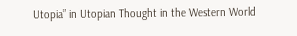Utopia” in Utopian Thought in the Western World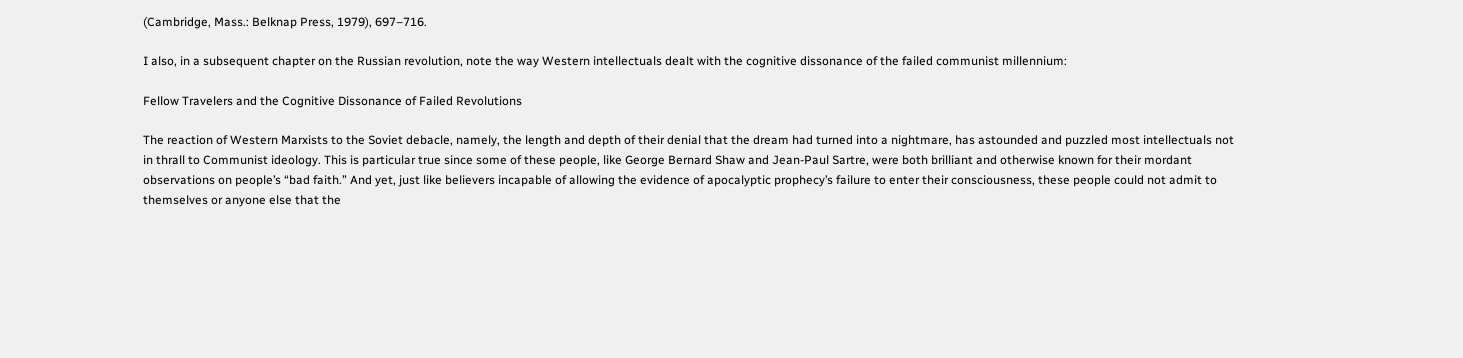(Cambridge, Mass.: Belknap Press, 1979), 697–716.

I also, in a subsequent chapter on the Russian revolution, note the way Western intellectuals dealt with the cognitive dissonance of the failed communist millennium:

Fellow Travelers and the Cognitive Dissonance of Failed Revolutions

The reaction of Western Marxists to the Soviet debacle, namely, the length and depth of their denial that the dream had turned into a nightmare, has astounded and puzzled most intellectuals not in thrall to Communist ideology. This is particular true since some of these people, like George Bernard Shaw and Jean-Paul Sartre, were both brilliant and otherwise known for their mordant observations on people’s “bad faith.” And yet, just like believers incapable of allowing the evidence of apocalyptic prophecy’s failure to enter their consciousness, these people could not admit to themselves or anyone else that the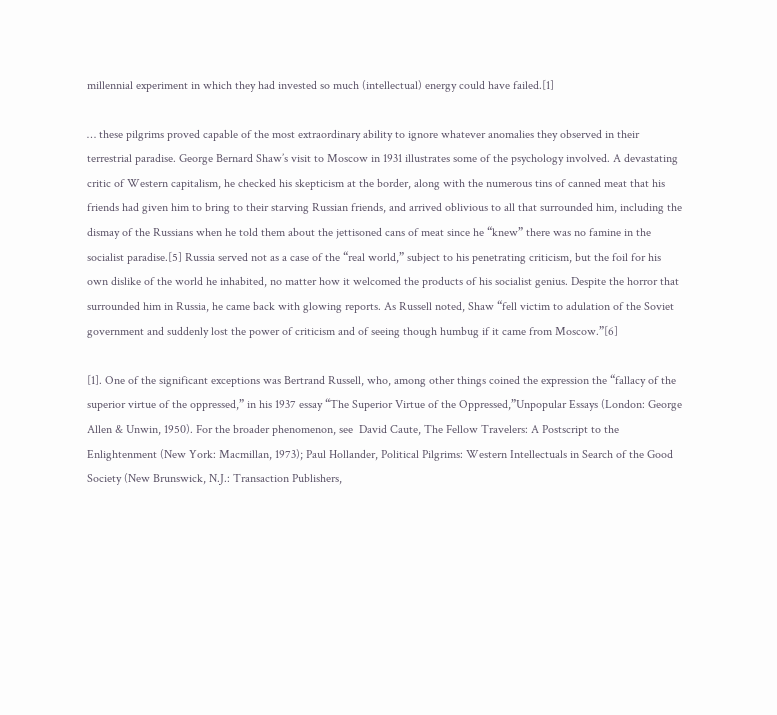millennial experiment in which they had invested so much (intellectual) energy could have failed.[1]

… these pilgrims proved capable of the most extraordinary ability to ignore whatever anomalies they observed in their terrestrial paradise. George Bernard Shaw’s visit to Moscow in 1931 illustrates some of the psychology involved. A devastating critic of Western capitalism, he checked his skepticism at the border, along with the numerous tins of canned meat that his friends had given him to bring to their starving Russian friends, and arrived oblivious to all that surrounded him, including the dismay of the Russians when he told them about the jettisoned cans of meat since he “knew” there was no famine in the socialist paradise.[5] Russia served not as a case of the “real world,” subject to his penetrating criticism, but the foil for his own dislike of the world he inhabited, no matter how it welcomed the products of his socialist genius. Despite the horror that surrounded him in Russia, he came back with glowing reports. As Russell noted, Shaw “fell victim to adulation of the Soviet government and suddenly lost the power of criticism and of seeing though humbug if it came from Moscow.”[6]

[1]. One of the significant exceptions was Bertrand Russell, who, among other things coined the expression the “fallacy of the superior virtue of the oppressed,” in his 1937 essay “The Superior Virtue of the Oppressed,”Unpopular Essays (London: George Allen & Unwin, 1950). For the broader phenomenon, see  David Caute, The Fellow Travelers: A Postscript to the Enlightenment (New York: Macmillan, 1973); Paul Hollander, Political Pilgrims: Western Intellectuals in Search of the Good Society (New Brunswick, N.J.: Transaction Publishers,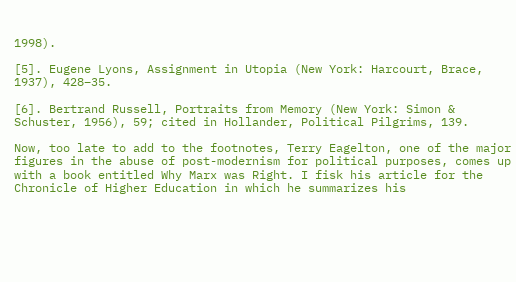1998).

[5]. Eugene Lyons, Assignment in Utopia (New York: Harcourt, Brace, 1937), 428–35.

[6]. Bertrand Russell, Portraits from Memory (New York: Simon & Schuster, 1956), 59; cited in Hollander, Political Pilgrims, 139.

Now, too late to add to the footnotes, Terry Eagelton, one of the major figures in the abuse of post-modernism for political purposes, comes up with a book entitled Why Marx was Right. I fisk his article for the Chronicle of Higher Education in which he summarizes his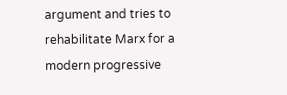argument and tries to rehabilitate Marx for a modern progressive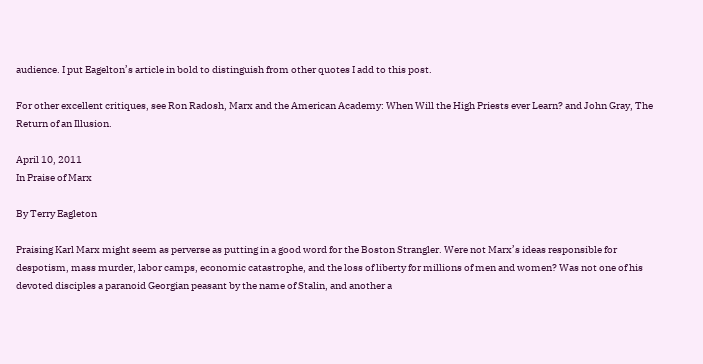audience. I put Eagelton’s article in bold to distinguish from other quotes I add to this post.

For other excellent critiques, see Ron Radosh, Marx and the American Academy: When Will the High Priests ever Learn? and John Gray, The Return of an Illusion.

April 10, 2011
In Praise of Marx

By Terry Eagleton

Praising Karl Marx might seem as perverse as putting in a good word for the Boston Strangler. Were not Marx’s ideas responsible for despotism, mass murder, labor camps, economic catastrophe, and the loss of liberty for millions of men and women? Was not one of his devoted disciples a paranoid Georgian peasant by the name of Stalin, and another a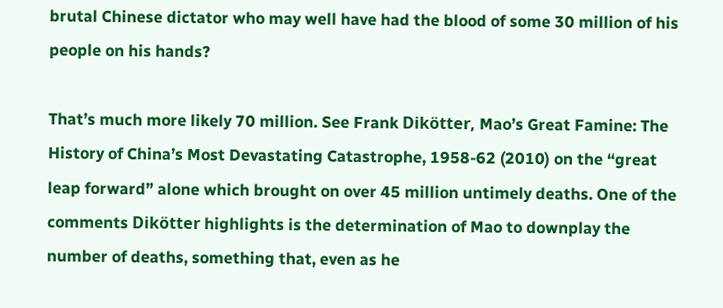brutal Chinese dictator who may well have had the blood of some 30 million of his people on his hands?

That’s much more likely 70 million. See Frank Dikötter, Mao’s Great Famine: The History of China’s Most Devastating Catastrophe, 1958-62 (2010) on the “great leap forward” alone which brought on over 45 million untimely deaths. One of the comments Dikötter highlights is the determination of Mao to downplay the number of deaths, something that, even as he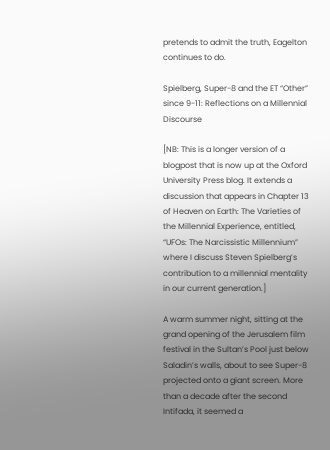pretends to admit the truth, Eagelton continues to do.

Spielberg, Super-8 and the ET “Other” since 9-11: Reflections on a Millennial Discourse

[NB: This is a longer version of a blogpost that is now up at the Oxford University Press blog. It extends a discussion that appears in Chapter 13 of Heaven on Earth: The Varieties of the Millennial Experience, entitled, “UFOs: The Narcissistic Millennium” where I discuss Steven Spielberg’s contribution to a millennial mentality in our current generation.]

A warm summer night, sitting at the grand opening of the Jerusalem film festival in the Sultan’s Pool just below Saladin’s walls, about to see Super-8 projected onto a giant screen. More than a decade after the second Intifada, it seemed a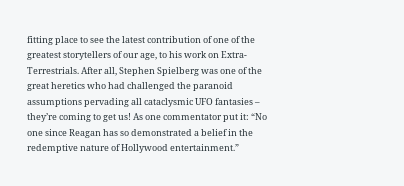fitting place to see the latest contribution of one of the greatest storytellers of our age, to his work on Extra-Terrestrials. After all, Stephen Spielberg was one of the great heretics who had challenged the paranoid assumptions pervading all cataclysmic UFO fantasies – they’re coming to get us! As one commentator put it: “No one since Reagan has so demonstrated a belief in the redemptive nature of Hollywood entertainment.”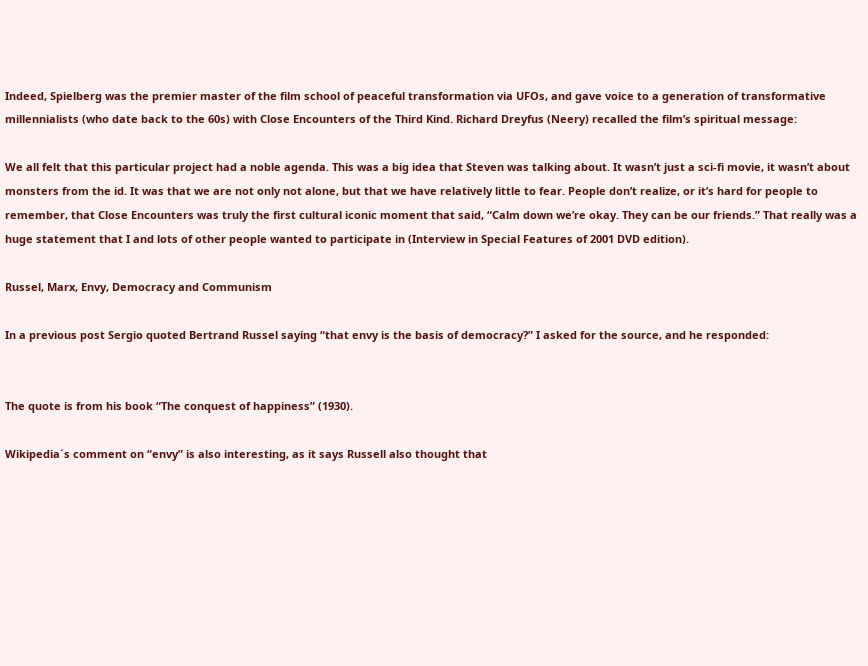Indeed, Spielberg was the premier master of the film school of peaceful transformation via UFOs, and gave voice to a generation of transformative millennialists (who date back to the 60s) with Close Encounters of the Third Kind. Richard Dreyfus (Neery) recalled the film’s spiritual message:

We all felt that this particular project had a noble agenda. This was a big idea that Steven was talking about. It wasn’t just a sci-fi movie, it wasn’t about monsters from the id. It was that we are not only not alone, but that we have relatively little to fear. People don’t realize, or it’s hard for people to remember, that Close Encounters was truly the first cultural iconic moment that said, “Calm down we’re okay. They can be our friends.” That really was a huge statement that I and lots of other people wanted to participate in (Interview in Special Features of 2001 DVD edition).

Russel, Marx, Envy, Democracy and Communism

In a previous post Sergio quoted Bertrand Russel saying “that envy is the basis of democracy?” I asked for the source, and he responded:


The quote is from his book “The conquest of happiness” (1930).

Wikipedia´s comment on “envy” is also interesting, as it says Russell also thought that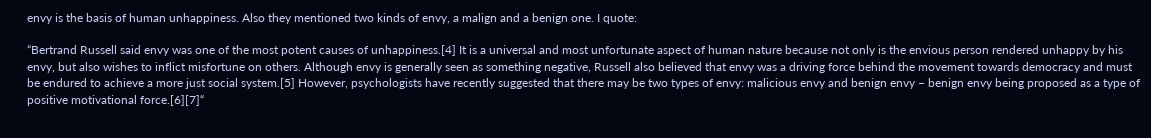envy is the basis of human unhappiness. Also they mentioned two kinds of envy, a malign and a benign one. I quote:

“Bertrand Russell said envy was one of the most potent causes of unhappiness.[4] It is a universal and most unfortunate aspect of human nature because not only is the envious person rendered unhappy by his envy, but also wishes to inflict misfortune on others. Although envy is generally seen as something negative, Russell also believed that envy was a driving force behind the movement towards democracy and must be endured to achieve a more just social system.[5] However, psychologists have recently suggested that there may be two types of envy: malicious envy and benign envy – benign envy being proposed as a type of positive motivational force.[6][7]“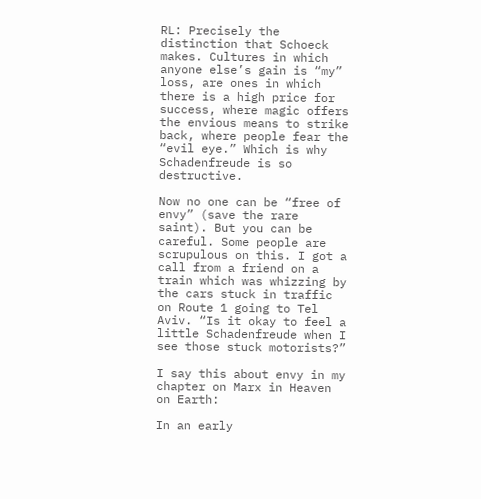RL: Precisely the distinction that Schoeck makes. Cultures in which anyone else’s gain is “my” loss, are ones in which there is a high price for success, where magic offers the envious means to strike back, where people fear the “evil eye.” Which is why Schadenfreude is so destructive.

Now no one can be “free of envy” (save the rare saint). But you can be careful. Some people are scrupulous on this. I got a call from a friend on a train which was whizzing by the cars stuck in traffic on Route 1 going to Tel Aviv. “Is it okay to feel a little Schadenfreude when I see those stuck motorists?”

I say this about envy in my chapter on Marx in Heaven on Earth:

In an early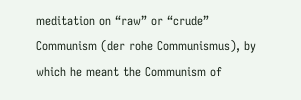meditation on “raw” or “crude” Communism (der rohe Communismus), by which he meant the Communism of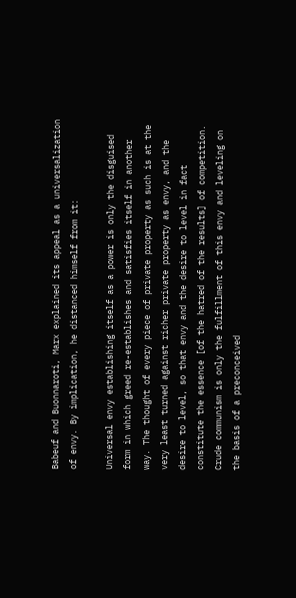Babeuf and Buonnaroti, Marx explained its appeal as a universalization of envy. By implication, he distanced himself from it:

Universal envy establishing itself as a power is only the disguised form in which greed re-establishes and satisfies itself in another way. The thought of every piece of private property as such is at the very least turned against richer private property as envy, and the desire to level, so that envy and the desire to level in fact constitute the essence [of the hatred of the results] of competition. Crude communism is only the fulfillment of this envy and leveling on the basis of a preconceived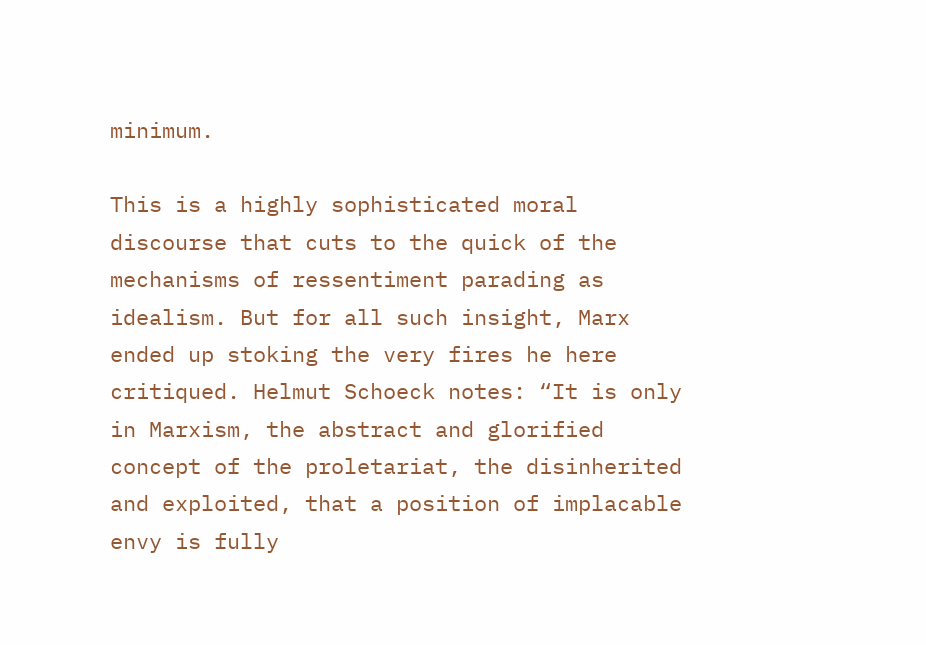minimum.

This is a highly sophisticated moral discourse that cuts to the quick of the mechanisms of ressentiment parading as idealism. But for all such insight, Marx ended up stoking the very fires he here critiqued. Helmut Schoeck notes: “It is only in Marxism, the abstract and glorified concept of the proletariat, the disinherited and exploited, that a position of implacable envy is fully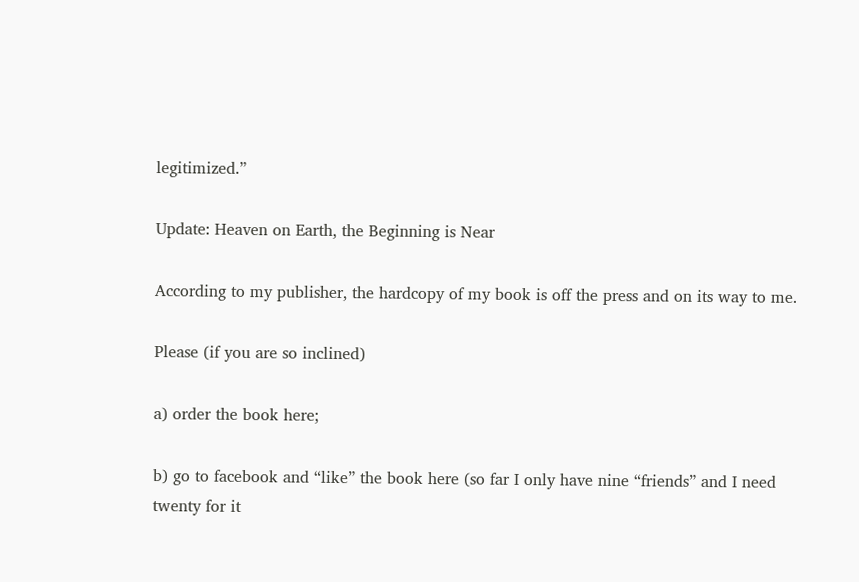legitimized.”

Update: Heaven on Earth, the Beginning is Near

According to my publisher, the hardcopy of my book is off the press and on its way to me.

Please (if you are so inclined)

a) order the book here;

b) go to facebook and “like” the book here (so far I only have nine “friends” and I need twenty for it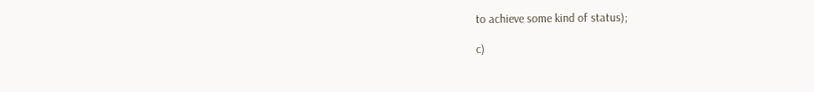to achieve some kind of status);

c)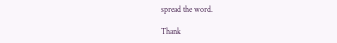spread the word.

Thank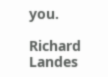you.

Richard Landes